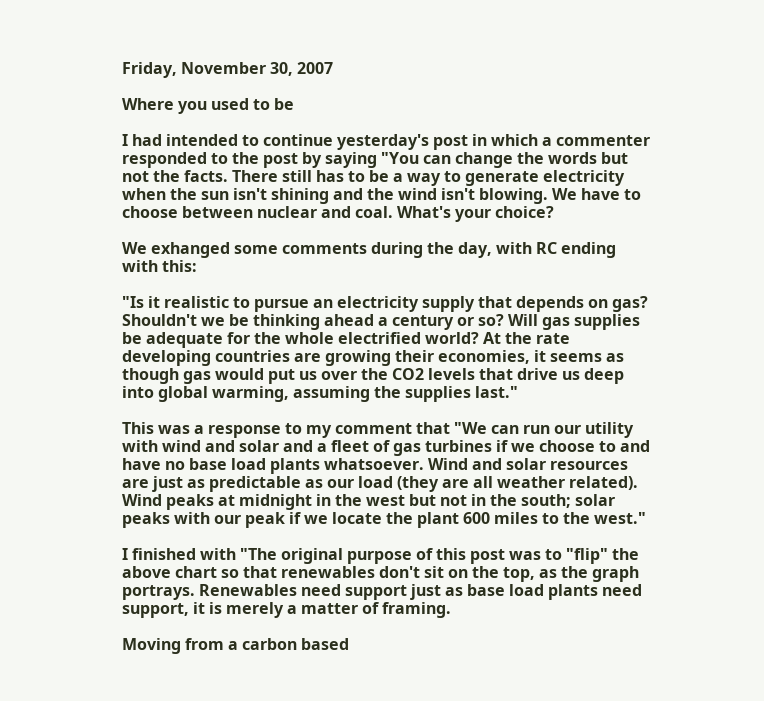Friday, November 30, 2007

Where you used to be

I had intended to continue yesterday's post in which a commenter responded to the post by saying "You can change the words but not the facts. There still has to be a way to generate electricity when the sun isn't shining and the wind isn't blowing. We have to choose between nuclear and coal. What's your choice?

We exhanged some comments during the day, with RC ending with this:

"Is it realistic to pursue an electricity supply that depends on gas? Shouldn't we be thinking ahead a century or so? Will gas supplies be adequate for the whole electrified world? At the rate developing countries are growing their economies, it seems as though gas would put us over the CO2 levels that drive us deep into global warming, assuming the supplies last."

This was a response to my comment that "We can run our utility with wind and solar and a fleet of gas turbines if we choose to and have no base load plants whatsoever. Wind and solar resources are just as predictable as our load (they are all weather related). Wind peaks at midnight in the west but not in the south; solar peaks with our peak if we locate the plant 600 miles to the west."

I finished with "The original purpose of this post was to "flip" the above chart so that renewables don't sit on the top, as the graph portrays. Renewables need support just as base load plants need support, it is merely a matter of framing.

Moving from a carbon based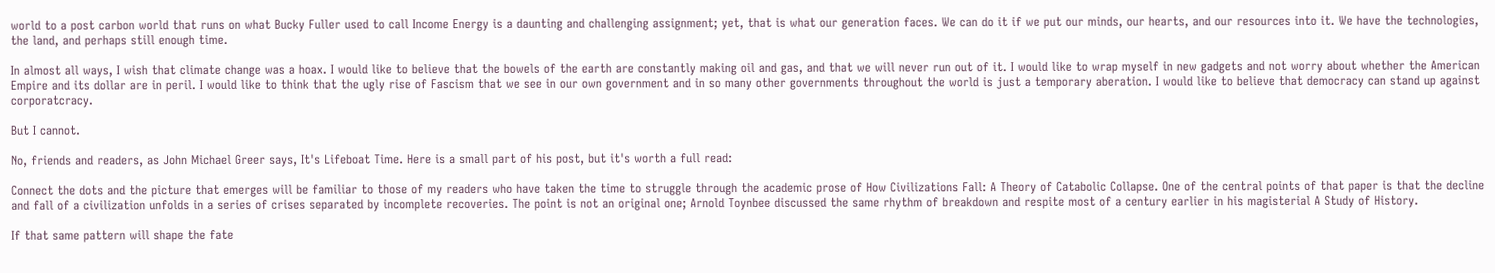world to a post carbon world that runs on what Bucky Fuller used to call Income Energy is a daunting and challenging assignment; yet, that is what our generation faces. We can do it if we put our minds, our hearts, and our resources into it. We have the technologies, the land, and perhaps still enough time.

In almost all ways, I wish that climate change was a hoax. I would like to believe that the bowels of the earth are constantly making oil and gas, and that we will never run out of it. I would like to wrap myself in new gadgets and not worry about whether the American Empire and its dollar are in peril. I would like to think that the ugly rise of Fascism that we see in our own government and in so many other governments throughout the world is just a temporary aberation. I would like to believe that democracy can stand up against corporatcracy.

But I cannot.

No, friends and readers, as John Michael Greer says, It's Lifeboat Time. Here is a small part of his post, but it's worth a full read:

Connect the dots and the picture that emerges will be familiar to those of my readers who have taken the time to struggle through the academic prose of How Civilizations Fall: A Theory of Catabolic Collapse. One of the central points of that paper is that the decline and fall of a civilization unfolds in a series of crises separated by incomplete recoveries. The point is not an original one; Arnold Toynbee discussed the same rhythm of breakdown and respite most of a century earlier in his magisterial A Study of History.

If that same pattern will shape the fate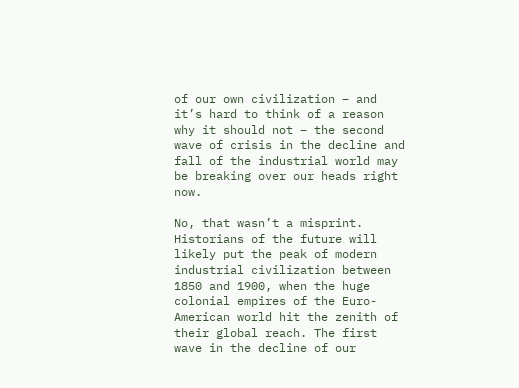of our own civilization – and it’s hard to think of a reason why it should not – the second wave of crisis in the decline and fall of the industrial world may be breaking over our heads right now.

No, that wasn’t a misprint. Historians of the future will likely put the peak of modern industrial civilization between 1850 and 1900, when the huge colonial empires of the Euro-American world hit the zenith of their global reach. The first wave in the decline of our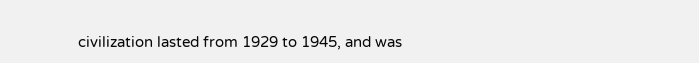civilization lasted from 1929 to 1945, and was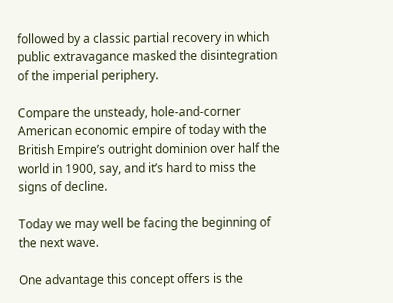followed by a classic partial recovery in which public extravagance masked the disintegration of the imperial periphery.

Compare the unsteady, hole-and-corner American economic empire of today with the British Empire’s outright dominion over half the world in 1900, say, and it’s hard to miss the signs of decline.

Today we may well be facing the beginning of the next wave.

One advantage this concept offers is the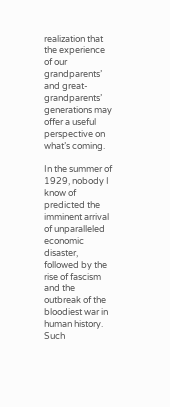realization that the experience of our grandparents’ and great-grandparents’ generations may offer a useful perspective on what’s coming.

In the summer of 1929, nobody I know of predicted the imminent arrival of unparalleled economic disaster, followed by the rise of fascism and the outbreak of the bloodiest war in human history. Such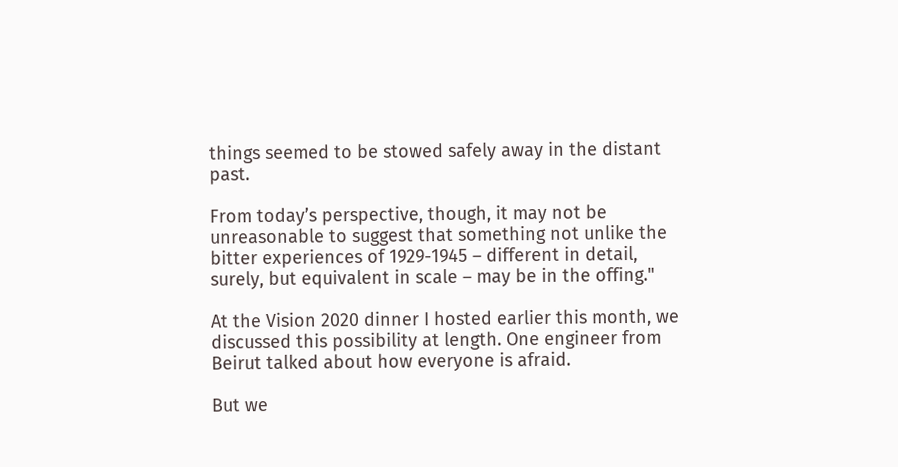things seemed to be stowed safely away in the distant past.

From today’s perspective, though, it may not be unreasonable to suggest that something not unlike the bitter experiences of 1929-1945 – different in detail, surely, but equivalent in scale – may be in the offing."

At the Vision 2020 dinner I hosted earlier this month, we discussed this possibility at length. One engineer from Beirut talked about how everyone is afraid.

But we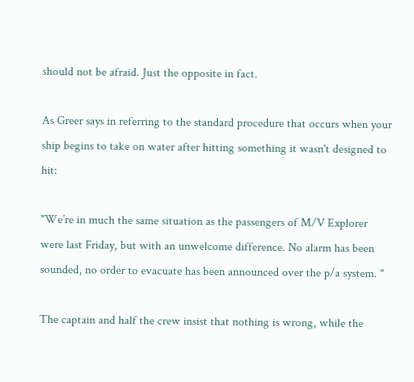should not be afraid. Just the opposite in fact.

As Greer says in referring to the standard procedure that occurs when your ship begins to take on water after hitting something it wasn't designed to hit:

"We’re in much the same situation as the passengers of M/V Explorer were last Friday, but with an unwelcome difference. No alarm has been sounded, no order to evacuate has been announced over the p/a system. "

The captain and half the crew insist that nothing is wrong, while the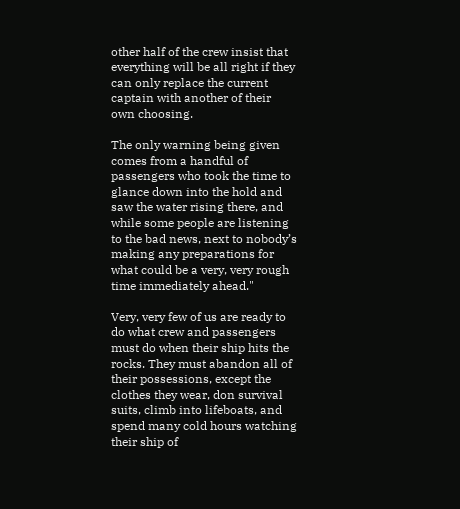other half of the crew insist that everything will be all right if they can only replace the current captain with another of their own choosing.

The only warning being given comes from a handful of passengers who took the time to glance down into the hold and saw the water rising there, and while some people are listening to the bad news, next to nobody’s making any preparations for what could be a very, very rough time immediately ahead."

Very, very few of us are ready to do what crew and passengers must do when their ship hits the rocks. They must abandon all of their possessions, except the clothes they wear, don survival suits, climb into lifeboats, and spend many cold hours watching their ship of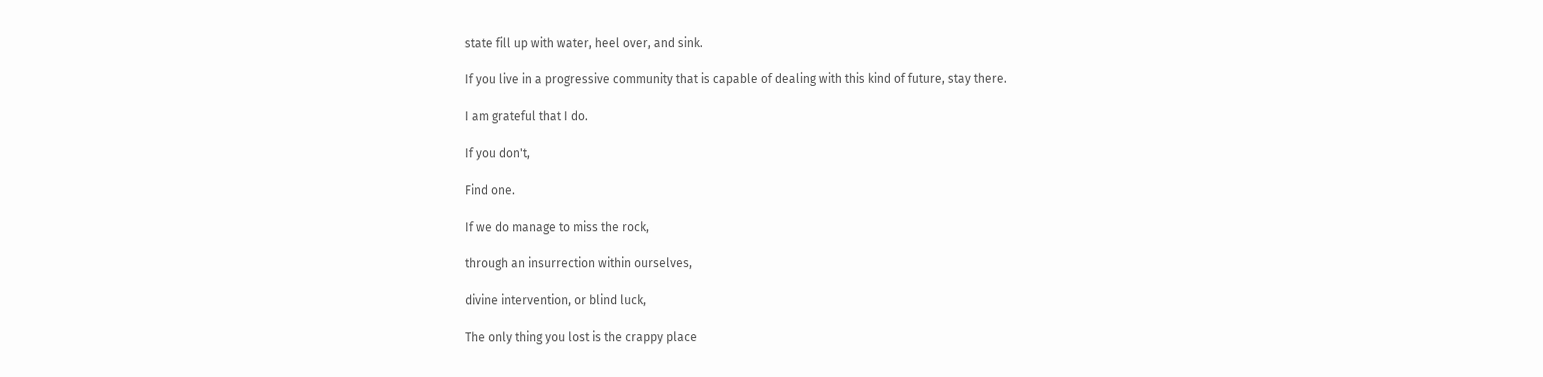state fill up with water, heel over, and sink.

If you live in a progressive community that is capable of dealing with this kind of future, stay there.

I am grateful that I do.

If you don't,

Find one.

If we do manage to miss the rock,

through an insurrection within ourselves,

divine intervention, or blind luck,

The only thing you lost is the crappy place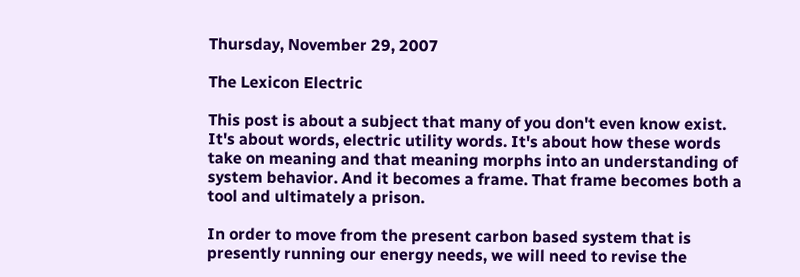Thursday, November 29, 2007

The Lexicon Electric

This post is about a subject that many of you don't even know exist. It's about words, electric utility words. It's about how these words take on meaning and that meaning morphs into an understanding of system behavior. And it becomes a frame. That frame becomes both a tool and ultimately a prison.

In order to move from the present carbon based system that is presently running our energy needs, we will need to revise the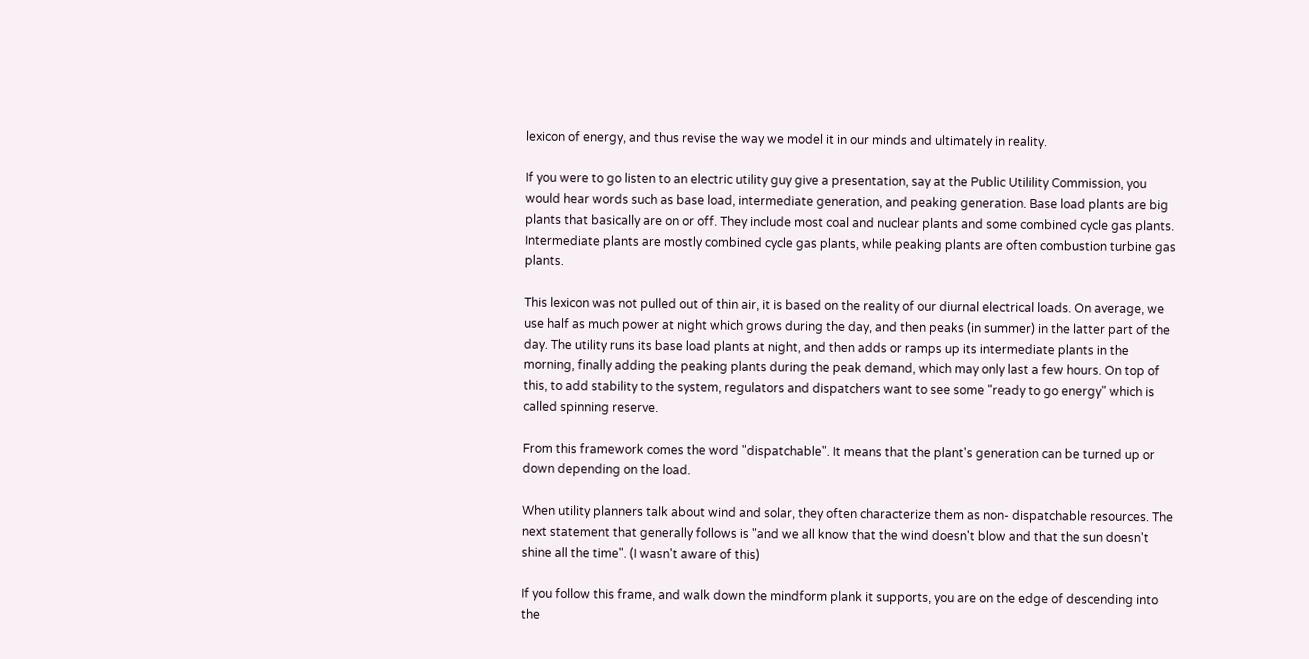lexicon of energy, and thus revise the way we model it in our minds and ultimately in reality.

If you were to go listen to an electric utility guy give a presentation, say at the Public Utilility Commission, you would hear words such as base load, intermediate generation, and peaking generation. Base load plants are big plants that basically are on or off. They include most coal and nuclear plants and some combined cycle gas plants. Intermediate plants are mostly combined cycle gas plants, while peaking plants are often combustion turbine gas plants.

This lexicon was not pulled out of thin air, it is based on the reality of our diurnal electrical loads. On average, we use half as much power at night which grows during the day, and then peaks (in summer) in the latter part of the day. The utility runs its base load plants at night, and then adds or ramps up its intermediate plants in the morning, finally adding the peaking plants during the peak demand, which may only last a few hours. On top of this, to add stability to the system, regulators and dispatchers want to see some "ready to go energy" which is called spinning reserve.

From this framework comes the word "dispatchable". It means that the plant's generation can be turned up or down depending on the load.

When utility planners talk about wind and solar, they often characterize them as non- dispatchable resources. The next statement that generally follows is "and we all know that the wind doesn't blow and that the sun doesn't shine all the time". (I wasn't aware of this)

If you follow this frame, and walk down the mindform plank it supports, you are on the edge of descending into the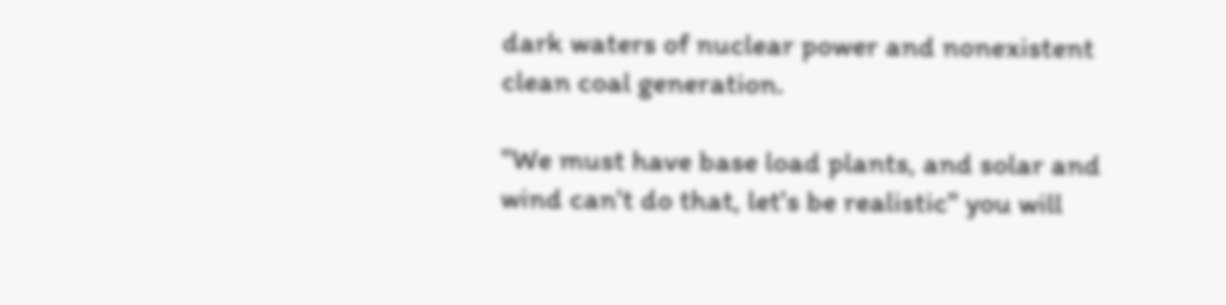dark waters of nuclear power and nonexistent clean coal generation.

"We must have base load plants, and solar and wind can't do that, let's be realistic" you will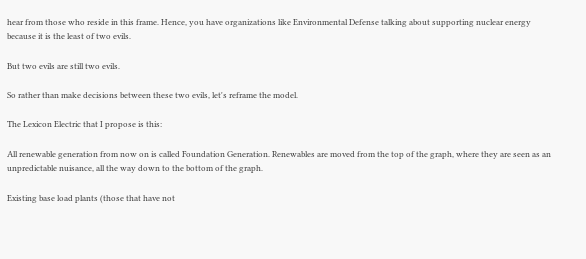hear from those who reside in this frame. Hence, you have organizations like Environmental Defense talking about supporting nuclear energy because it is the least of two evils.

But two evils are still two evils.

So rather than make decisions between these two evils, let's reframe the model.

The Lexicon Electric that I propose is this:

All renewable generation from now on is called Foundation Generation. Renewables are moved from the top of the graph, where they are seen as an unpredictable nuisance, all the way down to the bottom of the graph.

Existing base load plants (those that have not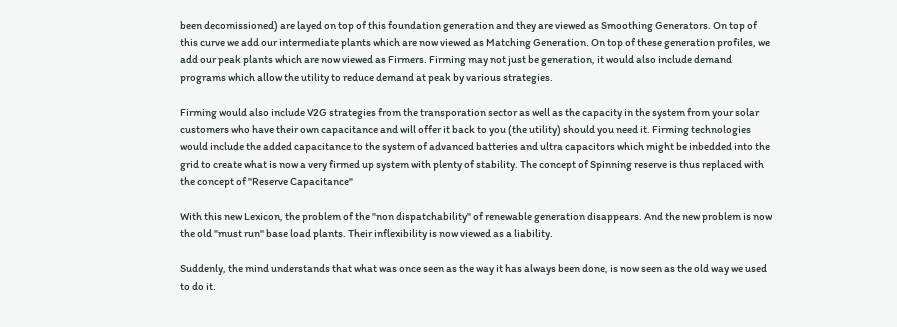been decomissioned) are layed on top of this foundation generation and they are viewed as Smoothing Generators. On top of this curve we add our intermediate plants which are now viewed as Matching Generation. On top of these generation profiles, we add our peak plants which are now viewed as Firmers. Firming may not just be generation, it would also include demand programs which allow the utility to reduce demand at peak by various strategies.

Firming would also include V2G strategies from the transporation sector as well as the capacity in the system from your solar customers who have their own capacitance and will offer it back to you (the utility) should you need it. Firming technologies would include the added capacitance to the system of advanced batteries and ultra capacitors which might be inbedded into the grid to create what is now a very firmed up system with plenty of stability. The concept of Spinning reserve is thus replaced with the concept of "Reserve Capacitance"

With this new Lexicon, the problem of the "non dispatchability" of renewable generation disappears. And the new problem is now the old "must run" base load plants. Their inflexibility is now viewed as a liability.

Suddenly, the mind understands that what was once seen as the way it has always been done, is now seen as the old way we used to do it.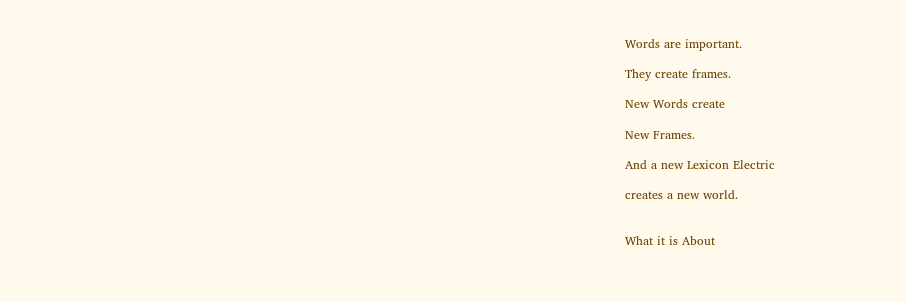Words are important.

They create frames.

New Words create

New Frames.

And a new Lexicon Electric

creates a new world.


What it is About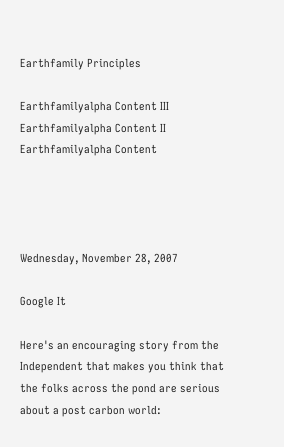Earthfamily Principles

Earthfamilyalpha Content III
Earthfamilyalpha Content II
Earthfamilyalpha Content




Wednesday, November 28, 2007

Google It

Here's an encouraging story from the Independent that makes you think that the folks across the pond are serious about a post carbon world: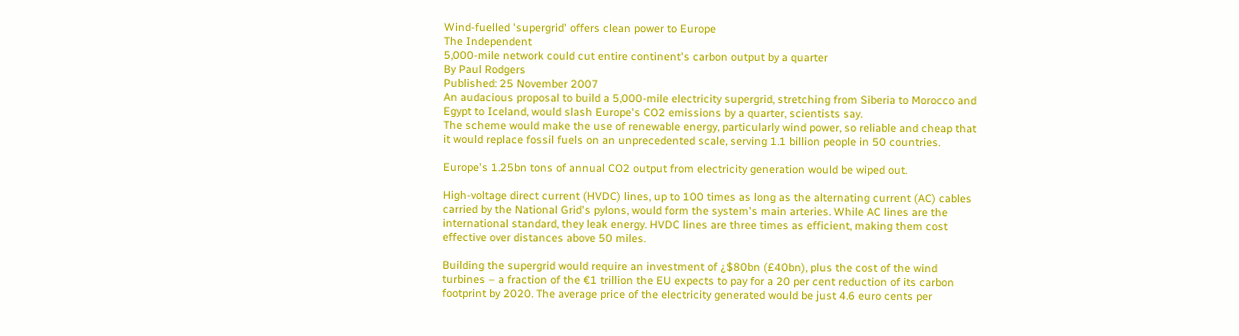Wind-fuelled 'supergrid' offers clean power to Europe
The Independent
5,000-mile network could cut entire continent's carbon output by a quarter
By Paul Rodgers
Published: 25 November 2007
An audacious proposal to build a 5,000-mile electricity supergrid, stretching from Siberia to Morocco and Egypt to Iceland, would slash Europe's CO2 emissions by a quarter, scientists say.
The scheme would make the use of renewable energy, particularly wind power, so reliable and cheap that it would replace fossil fuels on an unprecedented scale, serving 1.1 billion people in 50 countries.

Europe's 1.25bn tons of annual CO2 output from electricity generation would be wiped out.

High-voltage direct current (HVDC) lines, up to 100 times as long as the alternating current (AC) cables carried by the National Grid's pylons, would form the system's main arteries. While AC lines are the international standard, they leak energy. HVDC lines are three times as efficient, making them cost effective over distances above 50 miles.

Building the supergrid would require an investment of ¿$80bn (£40bn), plus the cost of the wind turbines – a fraction of the €1 trillion the EU expects to pay for a 20 per cent reduction of its carbon footprint by 2020. The average price of the electricity generated would be just 4.6 euro cents per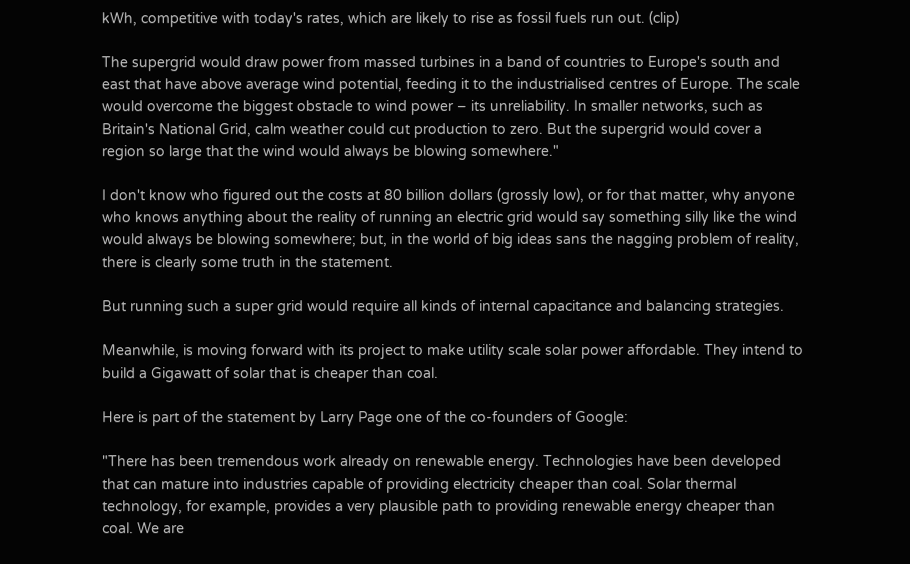kWh, competitive with today's rates, which are likely to rise as fossil fuels run out. (clip)

The supergrid would draw power from massed turbines in a band of countries to Europe's south and east that have above average wind potential, feeding it to the industrialised centres of Europe. The scale would overcome the biggest obstacle to wind power – its unreliability. In smaller networks, such as Britain's National Grid, calm weather could cut production to zero. But the supergrid would cover a region so large that the wind would always be blowing somewhere."

I don't know who figured out the costs at 80 billion dollars (grossly low), or for that matter, why anyone who knows anything about the reality of running an electric grid would say something silly like the wind would always be blowing somewhere; but, in the world of big ideas sans the nagging problem of reality, there is clearly some truth in the statement.

But running such a super grid would require all kinds of internal capacitance and balancing strategies.

Meanwhile, is moving forward with its project to make utility scale solar power affordable. They intend to build a Gigawatt of solar that is cheaper than coal.

Here is part of the statement by Larry Page one of the co-founders of Google:

"There has been tremendous work already on renewable energy. Technologies have been developed that can mature into industries capable of providing electricity cheaper than coal. Solar thermal technology, for example, provides a very plausible path to providing renewable energy cheaper than coal. We are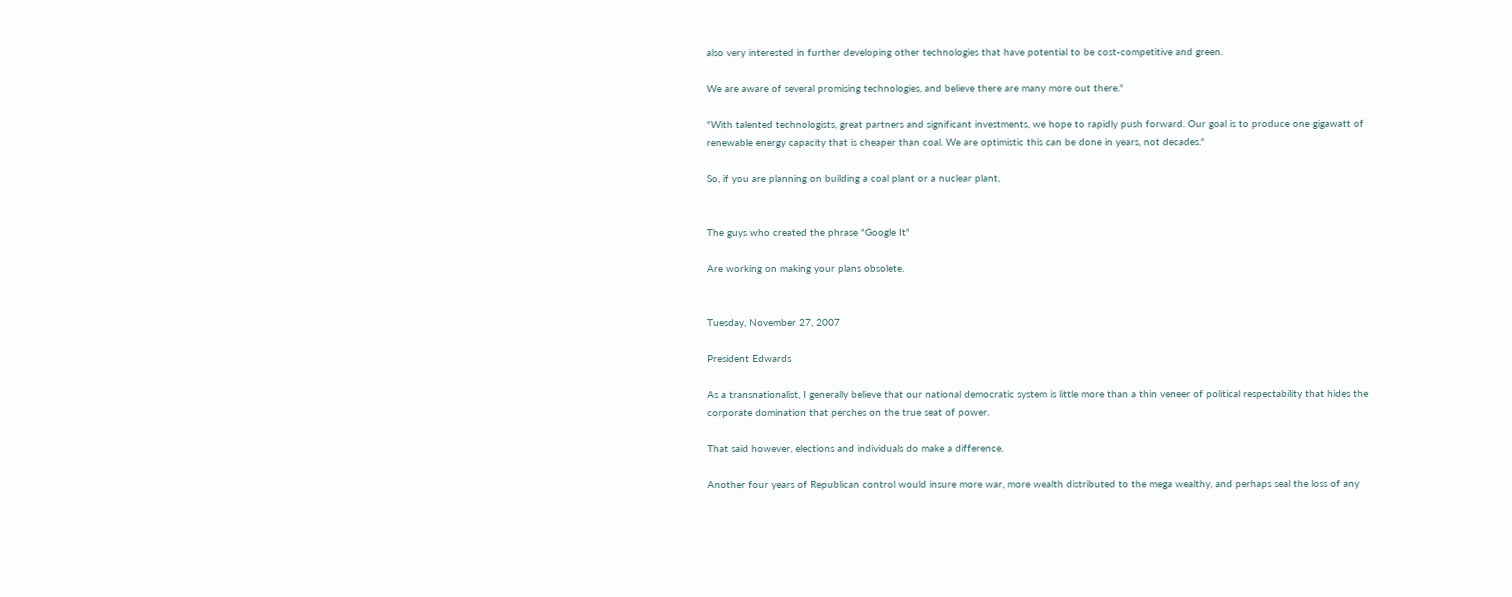also very interested in further developing other technologies that have potential to be cost-competitive and green.

We are aware of several promising technologies, and believe there are many more out there."

"With talented technologists, great partners and significant investments, we hope to rapidly push forward. Our goal is to produce one gigawatt of renewable energy capacity that is cheaper than coal. We are optimistic this can be done in years, not decades."

So, if you are planning on building a coal plant or a nuclear plant,


The guys who created the phrase "Google It"

Are working on making your plans obsolete.


Tuesday, November 27, 2007

President Edwards

As a transnationalist, I generally believe that our national democratic system is little more than a thin veneer of political respectability that hides the corporate domination that perches on the true seat of power.

That said however, elections and individuals do make a difference.

Another four years of Republican control would insure more war, more wealth distributed to the mega wealthy, and perhaps seal the loss of any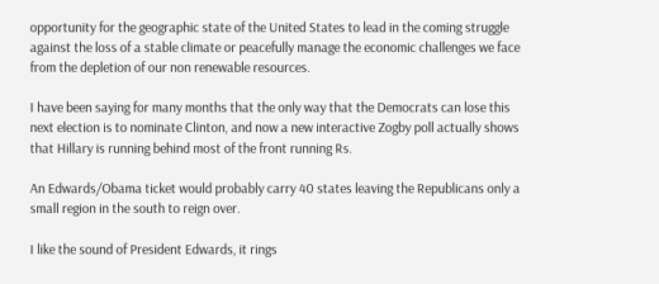opportunity for the geographic state of the United States to lead in the coming struggle against the loss of a stable climate or peacefully manage the economic challenges we face from the depletion of our non renewable resources.

I have been saying for many months that the only way that the Democrats can lose this next election is to nominate Clinton, and now a new interactive Zogby poll actually shows that Hillary is running behind most of the front running Rs.

An Edwards/Obama ticket would probably carry 40 states leaving the Republicans only a small region in the south to reign over.

I like the sound of President Edwards, it rings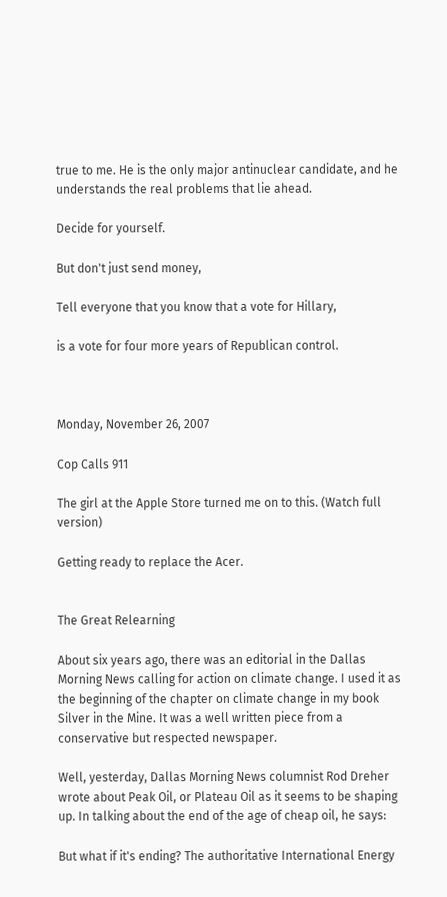true to me. He is the only major antinuclear candidate, and he understands the real problems that lie ahead.

Decide for yourself.

But don't just send money,

Tell everyone that you know that a vote for Hillary,

is a vote for four more years of Republican control.



Monday, November 26, 2007

Cop Calls 911

The girl at the Apple Store turned me on to this. (Watch full version)

Getting ready to replace the Acer.


The Great Relearning

About six years ago, there was an editorial in the Dallas Morning News calling for action on climate change. I used it as the beginning of the chapter on climate change in my book Silver in the Mine. It was a well written piece from a conservative but respected newspaper.

Well, yesterday, Dallas Morning News columnist Rod Dreher wrote about Peak Oil, or Plateau Oil as it seems to be shaping up. In talking about the end of the age of cheap oil, he says:

But what if it's ending? The authoritative International Energy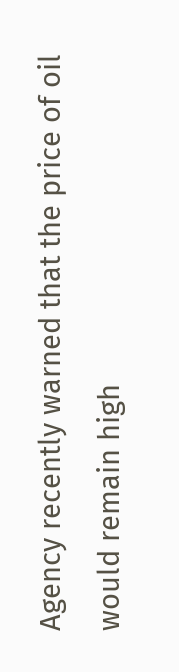Agency recently warned that the price of oil would remain high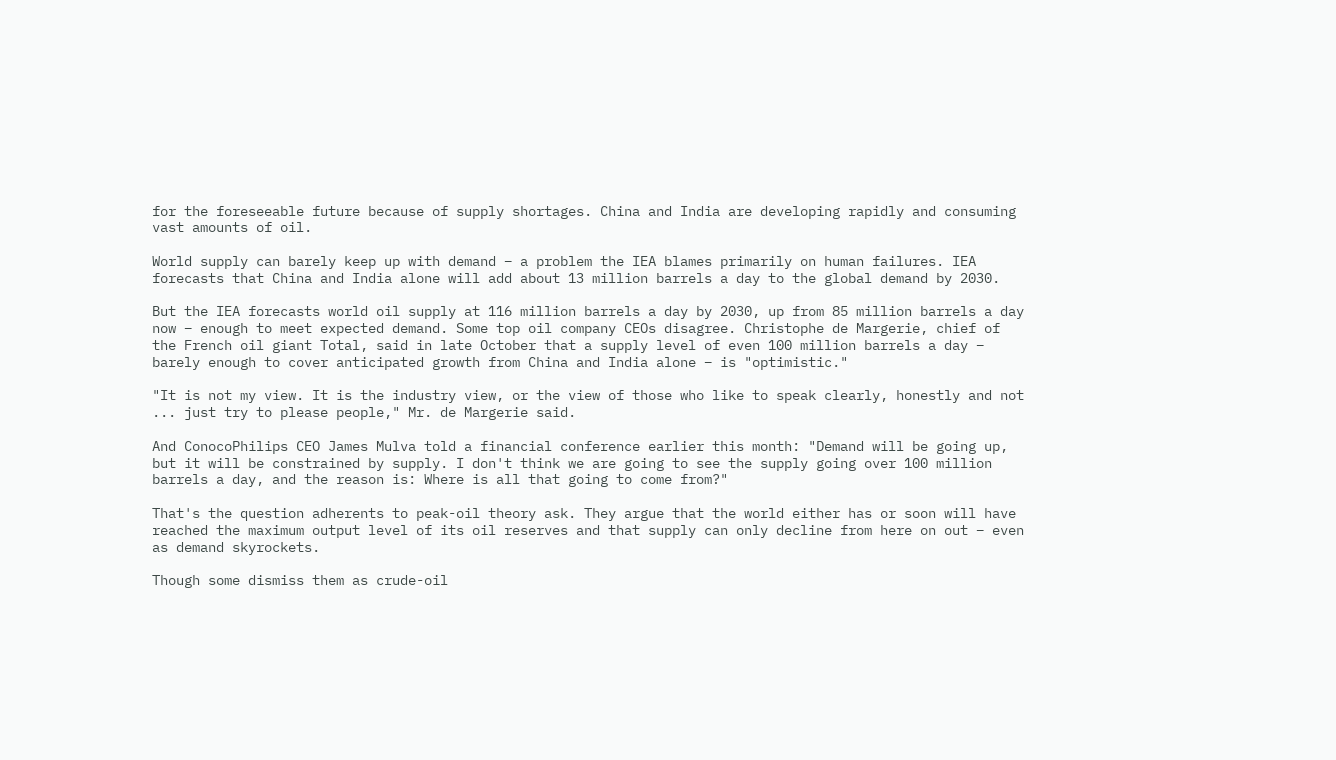for the foreseeable future because of supply shortages. China and India are developing rapidly and consuming vast amounts of oil.

World supply can barely keep up with demand – a problem the IEA blames primarily on human failures. IEA forecasts that China and India alone will add about 13 million barrels a day to the global demand by 2030.

But the IEA forecasts world oil supply at 116 million barrels a day by 2030, up from 85 million barrels a day now – enough to meet expected demand. Some top oil company CEOs disagree. Christophe de Margerie, chief of the French oil giant Total, said in late October that a supply level of even 100 million barrels a day – barely enough to cover anticipated growth from China and India alone – is "optimistic."

"It is not my view. It is the industry view, or the view of those who like to speak clearly, honestly and not ... just try to please people," Mr. de Margerie said.

And ConocoPhilips CEO James Mulva told a financial conference earlier this month: "Demand will be going up, but it will be constrained by supply. I don't think we are going to see the supply going over 100 million barrels a day, and the reason is: Where is all that going to come from?"

That's the question adherents to peak-oil theory ask. They argue that the world either has or soon will have reached the maximum output level of its oil reserves and that supply can only decline from here on out – even as demand skyrockets.

Though some dismiss them as crude-oil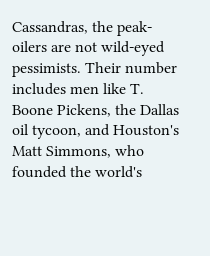Cassandras, the peak-oilers are not wild-eyed pessimists. Their number includes men like T. Boone Pickens, the Dallas oil tycoon, and Houston's Matt Simmons, who founded the world's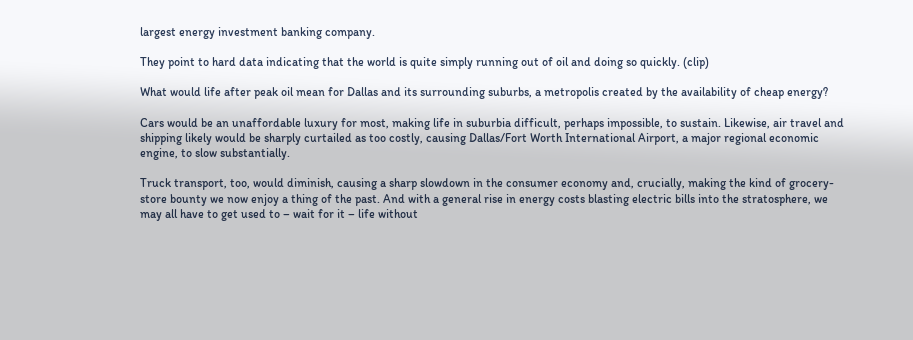largest energy investment banking company.

They point to hard data indicating that the world is quite simply running out of oil and doing so quickly. (clip)

What would life after peak oil mean for Dallas and its surrounding suburbs, a metropolis created by the availability of cheap energy?

Cars would be an unaffordable luxury for most, making life in suburbia difficult, perhaps impossible, to sustain. Likewise, air travel and shipping likely would be sharply curtailed as too costly, causing Dallas/Fort Worth International Airport, a major regional economic engine, to slow substantially.

Truck transport, too, would diminish, causing a sharp slowdown in the consumer economy and, crucially, making the kind of grocery-store bounty we now enjoy a thing of the past. And with a general rise in energy costs blasting electric bills into the stratosphere, we may all have to get used to – wait for it – life without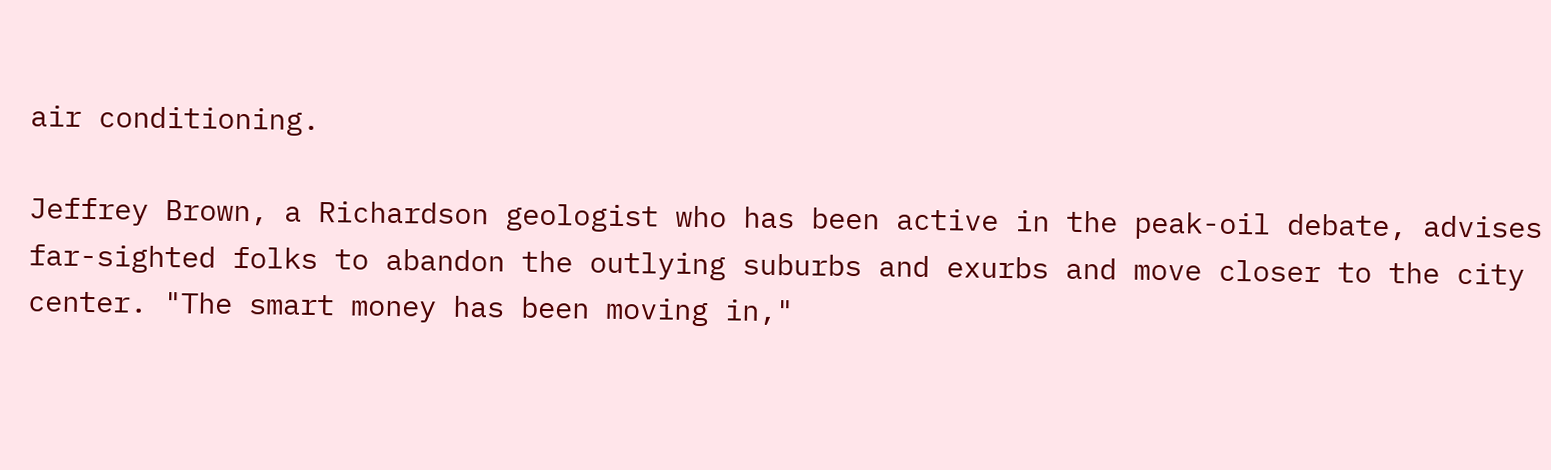air conditioning.

Jeffrey Brown, a Richardson geologist who has been active in the peak-oil debate, advises far-sighted folks to abandon the outlying suburbs and exurbs and move closer to the city center. "The smart money has been moving in,"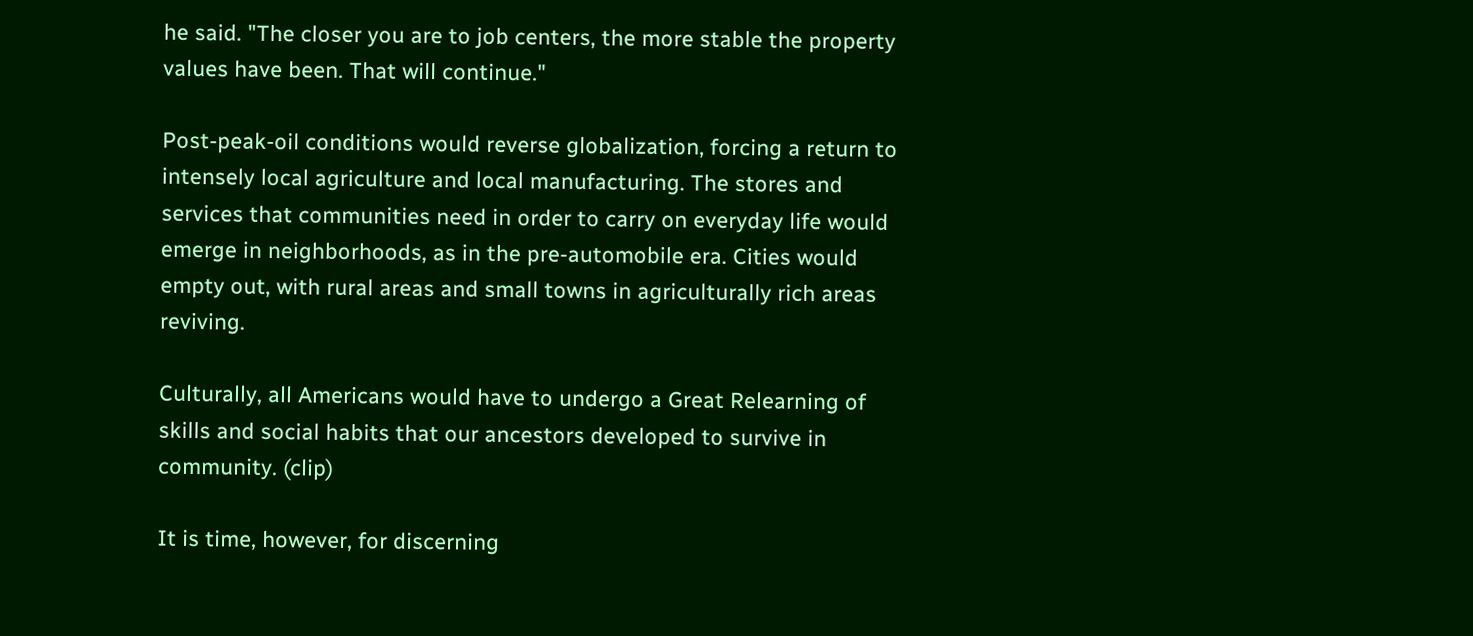he said. "The closer you are to job centers, the more stable the property values have been. That will continue."

Post-peak-oil conditions would reverse globalization, forcing a return to intensely local agriculture and local manufacturing. The stores and services that communities need in order to carry on everyday life would emerge in neighborhoods, as in the pre-automobile era. Cities would empty out, with rural areas and small towns in agriculturally rich areas reviving.

Culturally, all Americans would have to undergo a Great Relearning of skills and social habits that our ancestors developed to survive in community. (clip)

It is time, however, for discerning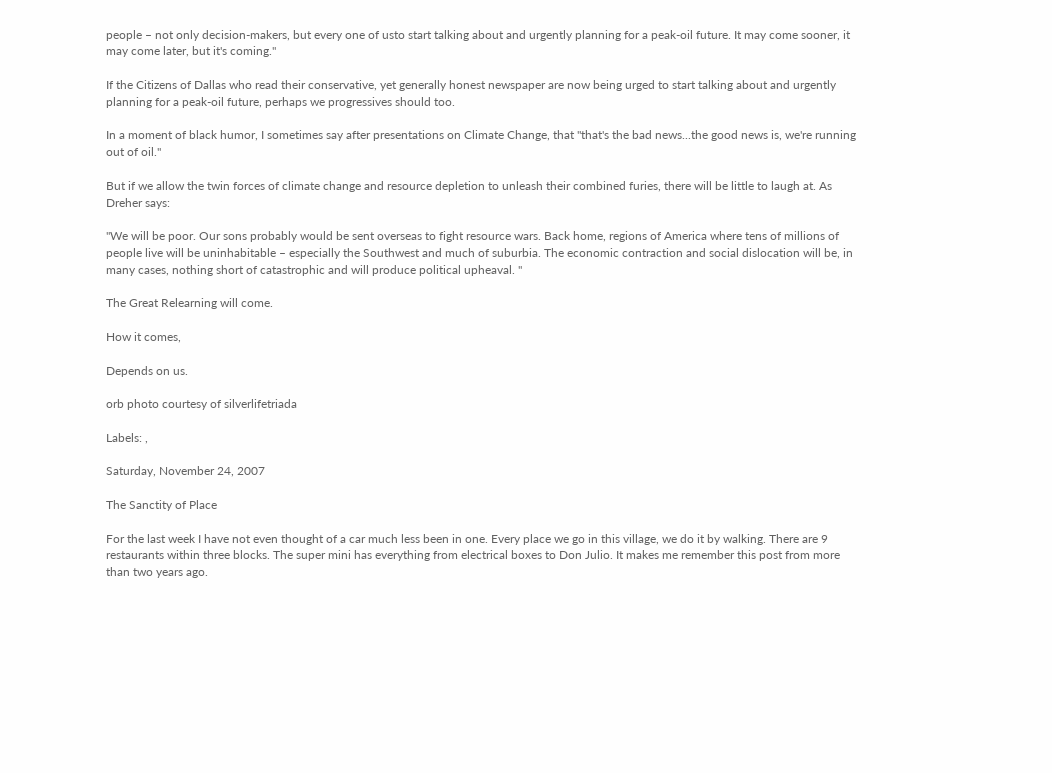people – not only decision-makers, but every one of usto start talking about and urgently planning for a peak-oil future. It may come sooner, it may come later, but it's coming."

If the Citizens of Dallas who read their conservative, yet generally honest newspaper are now being urged to start talking about and urgently planning for a peak-oil future, perhaps we progressives should too.

In a moment of black humor, I sometimes say after presentations on Climate Change, that "that's the bad news...the good news is, we're running out of oil."

But if we allow the twin forces of climate change and resource depletion to unleash their combined furies, there will be little to laugh at. As Dreher says:

"We will be poor. Our sons probably would be sent overseas to fight resource wars. Back home, regions of America where tens of millions of people live will be uninhabitable – especially the Southwest and much of suburbia. The economic contraction and social dislocation will be, in many cases, nothing short of catastrophic and will produce political upheaval. "

The Great Relearning will come.

How it comes,

Depends on us.

orb photo courtesy of silverlifetriada

Labels: ,

Saturday, November 24, 2007

The Sanctity of Place

For the last week I have not even thought of a car much less been in one. Every place we go in this village, we do it by walking. There are 9 restaurants within three blocks. The super mini has everything from electrical boxes to Don Julio. It makes me remember this post from more than two years ago.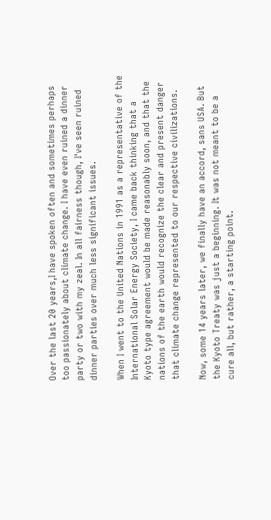Over the last 20 years,I have spoken often and sometimes perhaps too passionately about climate change. I have even ruined a dinner party or two with my zeal. In all fairness though, I've seen ruined dinner parties over much less significant issues.

When I went to the United Nations in 1991 as a representative of the International Solar Energy Society, I came back thinking that a Kyoto type agreement would be made reasonably soon, and that the nations of the earth would recognize the clear and present danger that climate change represented to our respective civilizations.

Now, some 14 years later, we finally have an accord, sans USA. But the Kyoto Treaty was just a beginning. It was not meant to be a cure all, but rather, a starting point.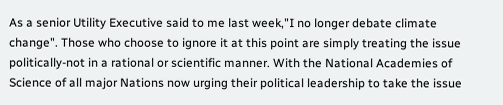As a senior Utility Executive said to me last week,"I no longer debate climate change". Those who choose to ignore it at this point are simply treating the issue politically-not in a rational or scientific manner. With the National Academies of Science of all major Nations now urging their political leadership to take the issue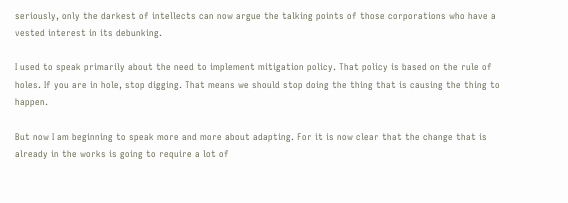seriously, only the darkest of intellects can now argue the talking points of those corporations who have a vested interest in its debunking.

I used to speak primarily about the need to implement mitigation policy. That policy is based on the rule of holes. If you are in hole, stop digging. That means we should stop doing the thing that is causing the thing to happen.

But now I am beginning to speak more and more about adapting. For it is now clear that the change that is already in the works is going to require a lot of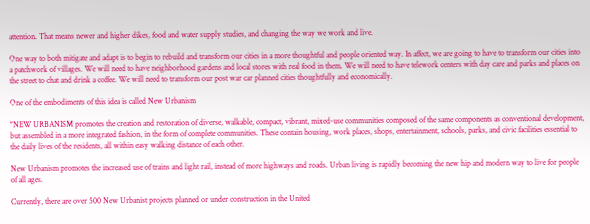attention. That means newer and higher dikes, food and water supply studies, and changing the way we work and live.

One way to both mitigate and adapt is to begin to rebuild and transform our cities in a more thoughtful and people oriented way. In affect, we are going to have to transform our cities into a patchwork of villages. We will need to have neighborhood gardens and local stores with real food in them. We will need to have telework centers with day care and parks and places on the street to chat and drink a coffee. We will need to transform our post war car planned cities thoughtfully and economically.

One of the embodiments of this idea is called New Urbanism

"NEW URBANISM promotes the creation and restoration of diverse, walkable, compact, vibrant, mixed-use communities composed of the same components as conventional development, but assembled in a more integrated fashion, in the form of complete communities. These contain housing, work places, shops, entertainment, schools, parks, and civic facilities essential to the daily lives of the residents, all within easy walking distance of each other.

New Urbanism promotes the increased use of trains and light rail, instead of more highways and roads. Urban living is rapidly becoming the new hip and modern way to live for people of all ages.

Currently, there are over 500 New Urbanist projects planned or under construction in the United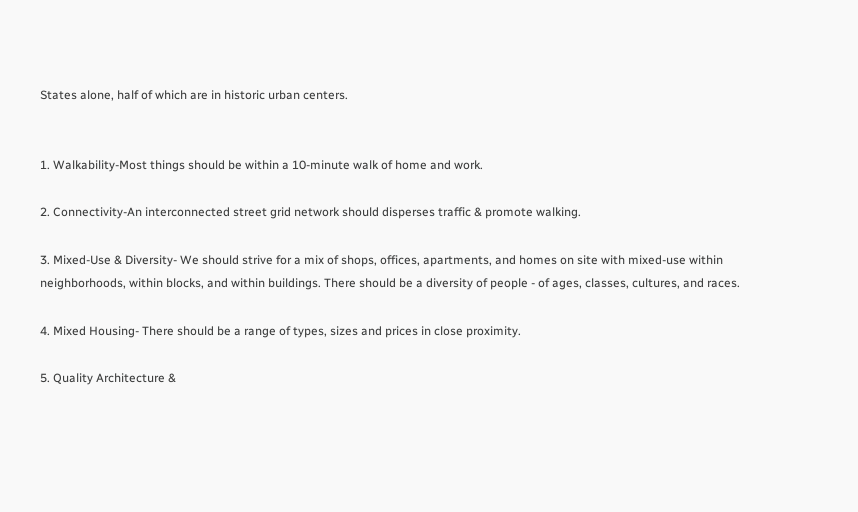States alone, half of which are in historic urban centers.


1. Walkability-Most things should be within a 10-minute walk of home and work.

2. Connectivity-An interconnected street grid network should disperses traffic & promote walking.

3. Mixed-Use & Diversity- We should strive for a mix of shops, offices, apartments, and homes on site with mixed-use within neighborhoods, within blocks, and within buildings. There should be a diversity of people - of ages, classes, cultures, and races.

4. Mixed Housing- There should be a range of types, sizes and prices in close proximity.

5. Quality Architecture &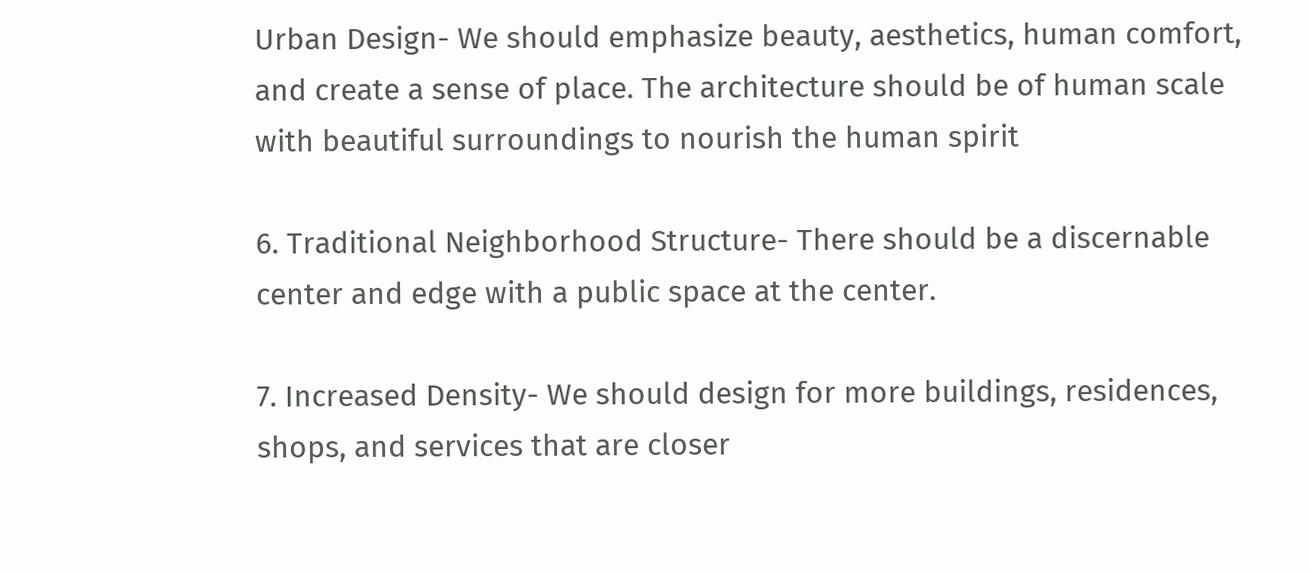Urban Design- We should emphasize beauty, aesthetics, human comfort, and create a sense of place. The architecture should be of human scale with beautiful surroundings to nourish the human spirit

6. Traditional Neighborhood Structure- There should be a discernable center and edge with a public space at the center.

7. Increased Density- We should design for more buildings, residences, shops, and services that are closer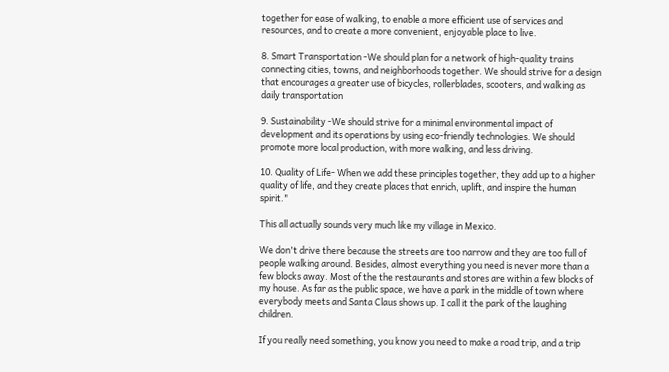together for ease of walking, to enable a more efficient use of services and resources, and to create a more convenient, enjoyable place to live.

8. Smart Transportation -We should plan for a network of high-quality trains connecting cities, towns, and neighborhoods together. We should strive for a design that encourages a greater use of bicycles, rollerblades, scooters, and walking as daily transportation

9. Sustainability -We should strive for a minimal environmental impact of development and its operations by using eco-friendly technologies. We should promote more local production, with more walking, and less driving.

10. Quality of Life- When we add these principles together, they add up to a higher quality of life, and they create places that enrich, uplift, and inspire the human spirit."

This all actually sounds very much like my village in Mexico.

We don't drive there because the streets are too narrow and they are too full of people walking around. Besides, almost everything you need is never more than a few blocks away. Most of the the restaurants and stores are within a few blocks of my house. As far as the public space, we have a park in the middle of town where everybody meets and Santa Claus shows up. I call it the park of the laughing children.

If you really need something, you know you need to make a road trip, and a trip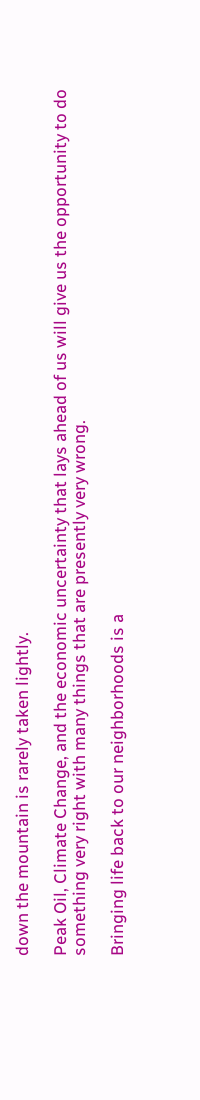down the mountain is rarely taken lightly.

Peak Oil, Climate Change, and the economic uncertainty that lays ahead of us will give us the opportunity to do something very right with many things that are presently very wrong.

Bringing life back to our neighborhoods is a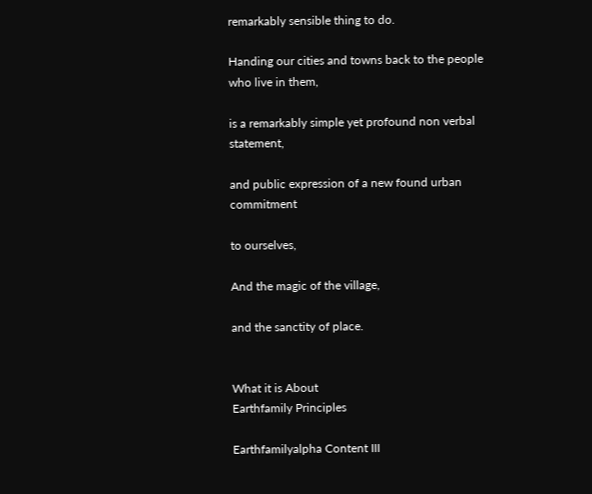remarkably sensible thing to do.

Handing our cities and towns back to the people who live in them,

is a remarkably simple yet profound non verbal statement,

and public expression of a new found urban commitment

to ourselves,

And the magic of the village,

and the sanctity of place.


What it is About
Earthfamily Principles

Earthfamilyalpha Content III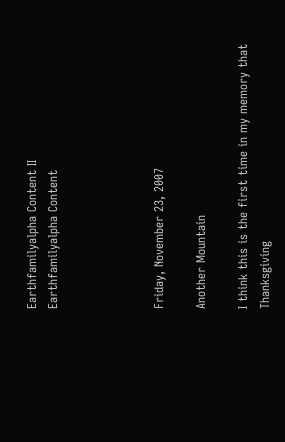Earthfamilyalpha Content II
Earthfamilyalpha Content




Friday, November 23, 2007

Another Mountain

I think this is the first time in my memory that Thanksgiving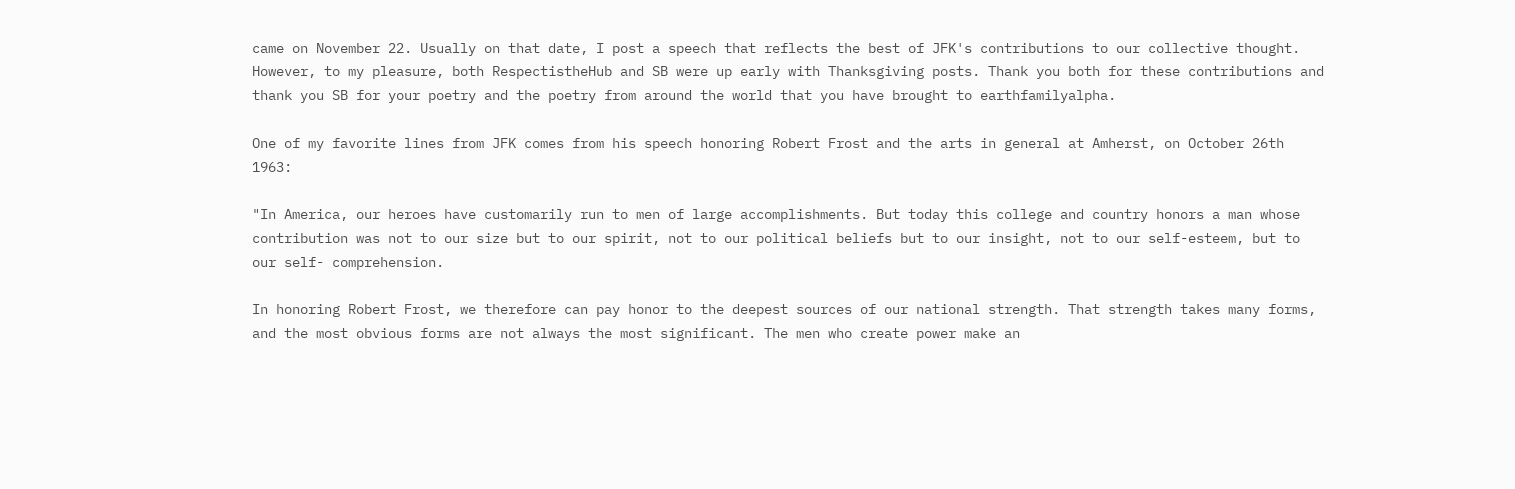came on November 22. Usually on that date, I post a speech that reflects the best of JFK's contributions to our collective thought. However, to my pleasure, both RespectistheHub and SB were up early with Thanksgiving posts. Thank you both for these contributions and thank you SB for your poetry and the poetry from around the world that you have brought to earthfamilyalpha.

One of my favorite lines from JFK comes from his speech honoring Robert Frost and the arts in general at Amherst, on October 26th 1963:

"In America, our heroes have customarily run to men of large accomplishments. But today this college and country honors a man whose contribution was not to our size but to our spirit, not to our political beliefs but to our insight, not to our self-esteem, but to our self- comprehension.

In honoring Robert Frost, we therefore can pay honor to the deepest sources of our national strength. That strength takes many forms, and the most obvious forms are not always the most significant. The men who create power make an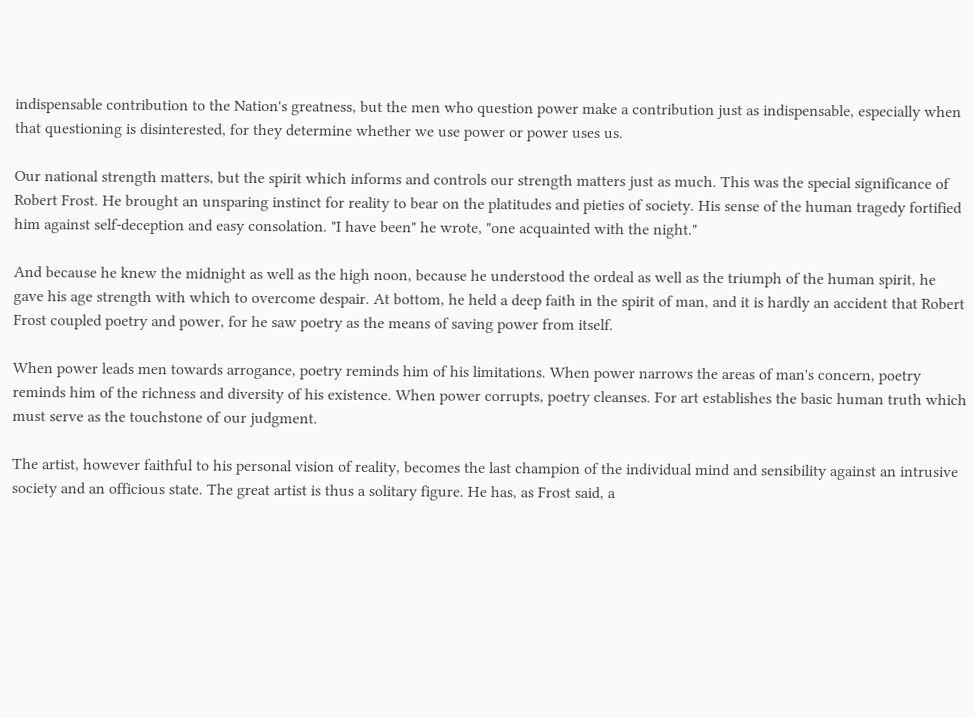indispensable contribution to the Nation's greatness, but the men who question power make a contribution just as indispensable, especially when that questioning is disinterested, for they determine whether we use power or power uses us.

Our national strength matters, but the spirit which informs and controls our strength matters just as much. This was the special significance of Robert Frost. He brought an unsparing instinct for reality to bear on the platitudes and pieties of society. His sense of the human tragedy fortified him against self-deception and easy consolation. "I have been" he wrote, "one acquainted with the night."

And because he knew the midnight as well as the high noon, because he understood the ordeal as well as the triumph of the human spirit, he gave his age strength with which to overcome despair. At bottom, he held a deep faith in the spirit of man, and it is hardly an accident that Robert Frost coupled poetry and power, for he saw poetry as the means of saving power from itself.

When power leads men towards arrogance, poetry reminds him of his limitations. When power narrows the areas of man's concern, poetry reminds him of the richness and diversity of his existence. When power corrupts, poetry cleanses. For art establishes the basic human truth which must serve as the touchstone of our judgment.

The artist, however faithful to his personal vision of reality, becomes the last champion of the individual mind and sensibility against an intrusive society and an officious state. The great artist is thus a solitary figure. He has, as Frost said, a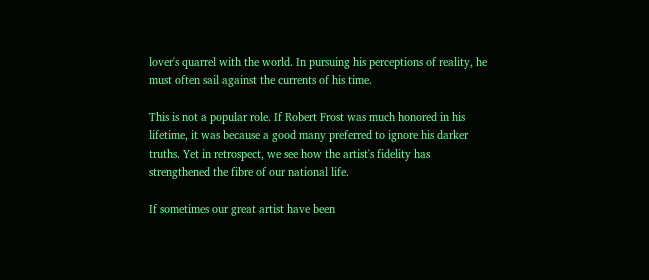lover's quarrel with the world. In pursuing his perceptions of reality, he must often sail against the currents of his time.

This is not a popular role. If Robert Frost was much honored in his lifetime, it was because a good many preferred to ignore his darker truths. Yet in retrospect, we see how the artist's fidelity has strengthened the fibre of our national life.

If sometimes our great artist have been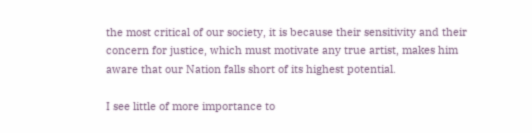the most critical of our society, it is because their sensitivity and their concern for justice, which must motivate any true artist, makes him aware that our Nation falls short of its highest potential.

I see little of more importance to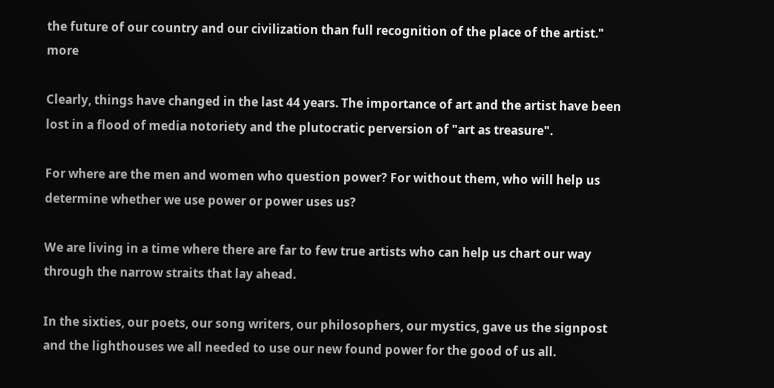the future of our country and our civilization than full recognition of the place of the artist." more

Clearly, things have changed in the last 44 years. The importance of art and the artist have been lost in a flood of media notoriety and the plutocratic perversion of "art as treasure".

For where are the men and women who question power? For without them, who will help us determine whether we use power or power uses us?

We are living in a time where there are far to few true artists who can help us chart our way through the narrow straits that lay ahead.

In the sixties, our poets, our song writers, our philosophers, our mystics, gave us the signpost and the lighthouses we all needed to use our new found power for the good of us all.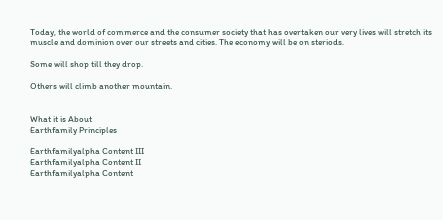Today, the world of commerce and the consumer society that has overtaken our very lives will stretch its muscle and dominion over our streets and cities. The economy will be on steriods.

Some will shop till they drop.

Others will climb another mountain.


What it is About
Earthfamily Principles

Earthfamilyalpha Content III
Earthfamilyalpha Content II
Earthfamilyalpha Content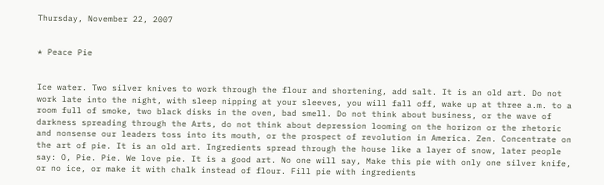Thursday, November 22, 2007


* Peace Pie


Ice water. Two silver knives to work through the flour and shortening, add salt. It is an old art. Do not work late into the night, with sleep nipping at your sleeves, you will fall off, wake up at three a.m. to a room full of smoke, two black disks in the oven, bad smell. Do not think about business, or the wave of darkness spreading through the Arts, do not think about depression looming on the horizon or the rhetoric and nonsense our leaders toss into its mouth, or the prospect of revolution in America. Zen. Concentrate on the art of pie. It is an old art. Ingredients spread through the house like a layer of snow, later people say: O, Pie. Pie. We love pie. It is a good art. No one will say, Make this pie with only one silver knife, or no ice, or make it with chalk instead of flour. Fill pie with ingredients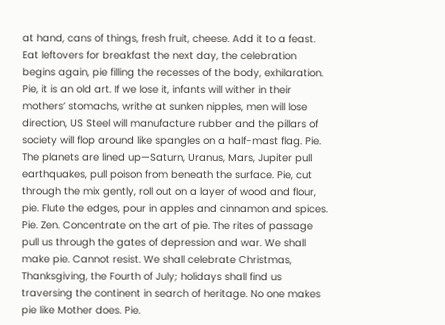at hand, cans of things, fresh fruit, cheese. Add it to a feast. Eat leftovers for breakfast the next day, the celebration begins again, pie filling the recesses of the body, exhilaration. Pie, it is an old art. If we lose it, infants will wither in their mothers’ stomachs, writhe at sunken nipples, men will lose direction, US Steel will manufacture rubber and the pillars of society will flop around like spangles on a half-mast flag. Pie. The planets are lined up—Saturn, Uranus, Mars, Jupiter pull earthquakes, pull poison from beneath the surface. Pie, cut through the mix gently, roll out on a layer of wood and flour, pie. Flute the edges, pour in apples and cinnamon and spices. Pie. Zen. Concentrate on the art of pie. The rites of passage pull us through the gates of depression and war. We shall make pie. Cannot resist. We shall celebrate Christmas, Thanksgiving, the Fourth of July; holidays shall find us traversing the continent in search of heritage. No one makes pie like Mother does. Pie.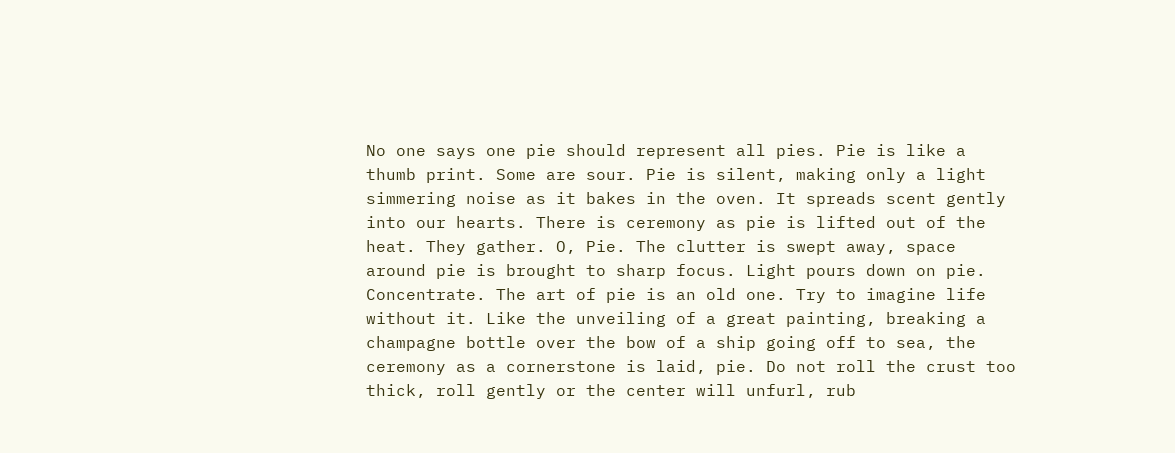No one says one pie should represent all pies. Pie is like a thumb print. Some are sour. Pie is silent, making only a light simmering noise as it bakes in the oven. It spreads scent gently into our hearts. There is ceremony as pie is lifted out of the heat. They gather. O, Pie. The clutter is swept away, space around pie is brought to sharp focus. Light pours down on pie. Concentrate. The art of pie is an old one. Try to imagine life without it. Like the unveiling of a great painting, breaking a champagne bottle over the bow of a ship going off to sea, the ceremony as a cornerstone is laid, pie. Do not roll the crust too thick, roll gently or the center will unfurl, rub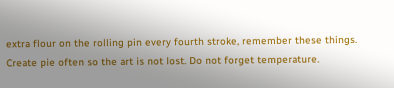extra flour on the rolling pin every fourth stroke, remember these things. Create pie often so the art is not lost. Do not forget temperature.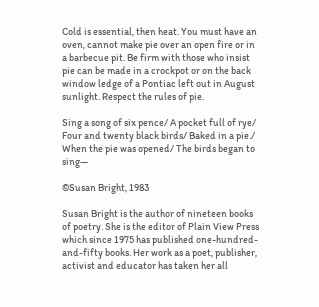Cold is essential, then heat. You must have an oven, cannot make pie over an open fire or in a barbecue pit. Be firm with those who insist pie can be made in a crockpot or on the back window ledge of a Pontiac left out in August sunlight. Respect the rules of pie.

Sing a song of six pence/ A pocket full of rye/ Four and twenty black birds/ Baked in a pie./ When the pie was opened/ The birds began to sing—

©Susan Bright, 1983

Susan Bright is the author of nineteen books of poetry. She is the editor of Plain View Press which since 1975 has published one-hundred-and-fifty books. Her work as a poet, publisher, activist and educator has taken her all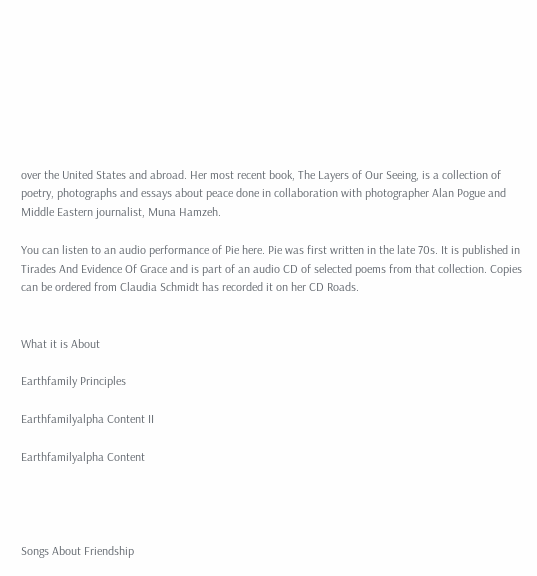over the United States and abroad. Her most recent book, The Layers of Our Seeing, is a collection of poetry, photographs and essays about peace done in collaboration with photographer Alan Pogue and Middle Eastern journalist, Muna Hamzeh.

You can listen to an audio performance of Pie here. Pie was first written in the late 70s. It is published in Tirades And Evidence Of Grace and is part of an audio CD of selected poems from that collection. Copies can be ordered from Claudia Schmidt has recorded it on her CD Roads.


What it is About

Earthfamily Principles

Earthfamilyalpha Content II

Earthfamilyalpha Content




Songs About Friendship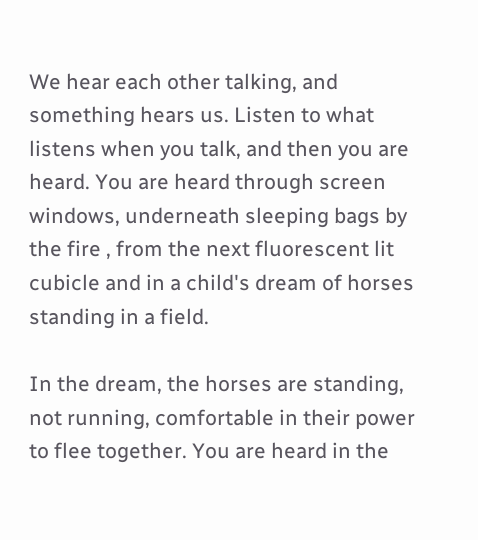We hear each other talking, and something hears us. Listen to what listens when you talk, and then you are heard. You are heard through screen windows, underneath sleeping bags by the fire , from the next fluorescent lit cubicle and in a child's dream of horses standing in a field.

In the dream, the horses are standing, not running, comfortable in their power to flee together. You are heard in the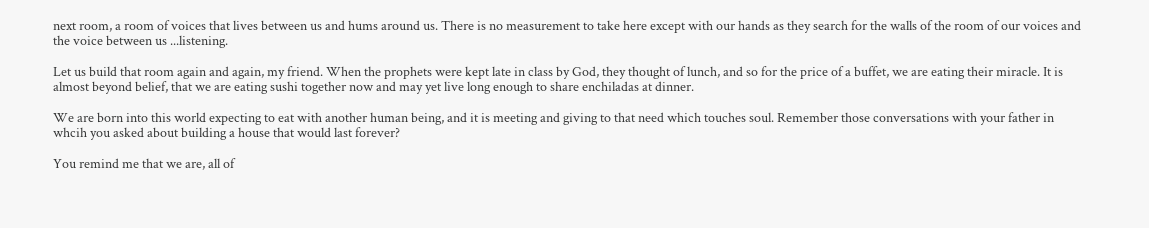next room, a room of voices that lives between us and hums around us. There is no measurement to take here except with our hands as they search for the walls of the room of our voices and the voice between us ...listening.

Let us build that room again and again, my friend. When the prophets were kept late in class by God, they thought of lunch, and so for the price of a buffet, we are eating their miracle. It is almost beyond belief, that we are eating sushi together now and may yet live long enough to share enchiladas at dinner.

We are born into this world expecting to eat with another human being, and it is meeting and giving to that need which touches soul. Remember those conversations with your father in whcih you asked about building a house that would last forever?

You remind me that we are, all of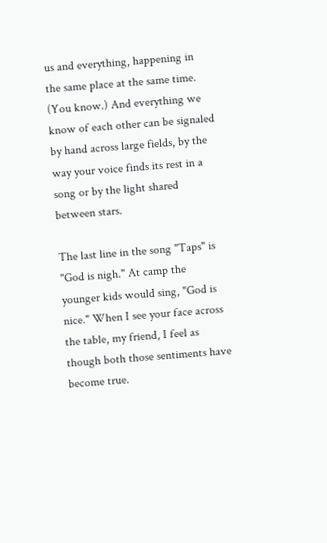us and everything, happening in the same place at the same time. (You know.) And everything we know of each other can be signaled by hand across large fields, by the way your voice finds its rest in a song or by the light shared between stars.

The last line in the song "Taps" is "God is nigh." At camp the younger kids would sing, "God is nice." When I see your face across the table, my friend, I feel as though both those sentiments have become true.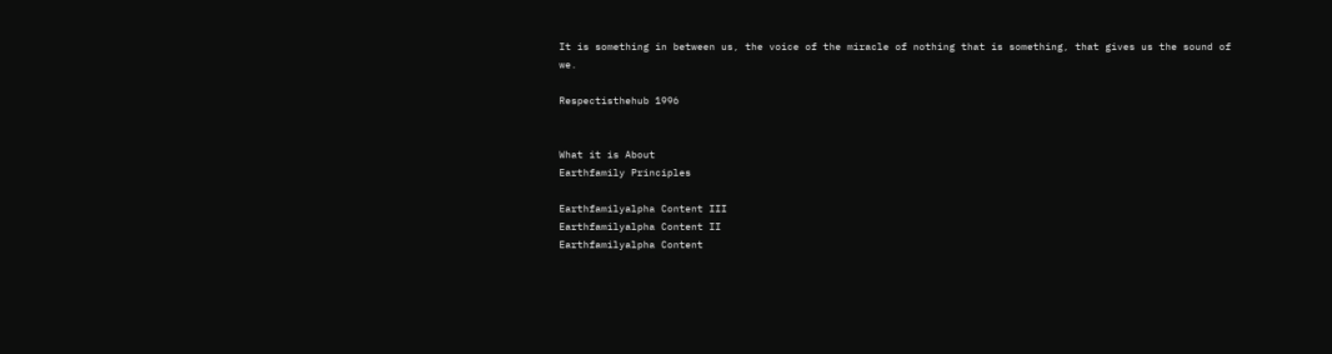It is something in between us, the voice of the miracle of nothing that is something, that gives us the sound of we.

Respectisthehub 1996


What it is About
Earthfamily Principles

Earthfamilyalpha Content III
Earthfamilyalpha Content II
Earthfamilyalpha Content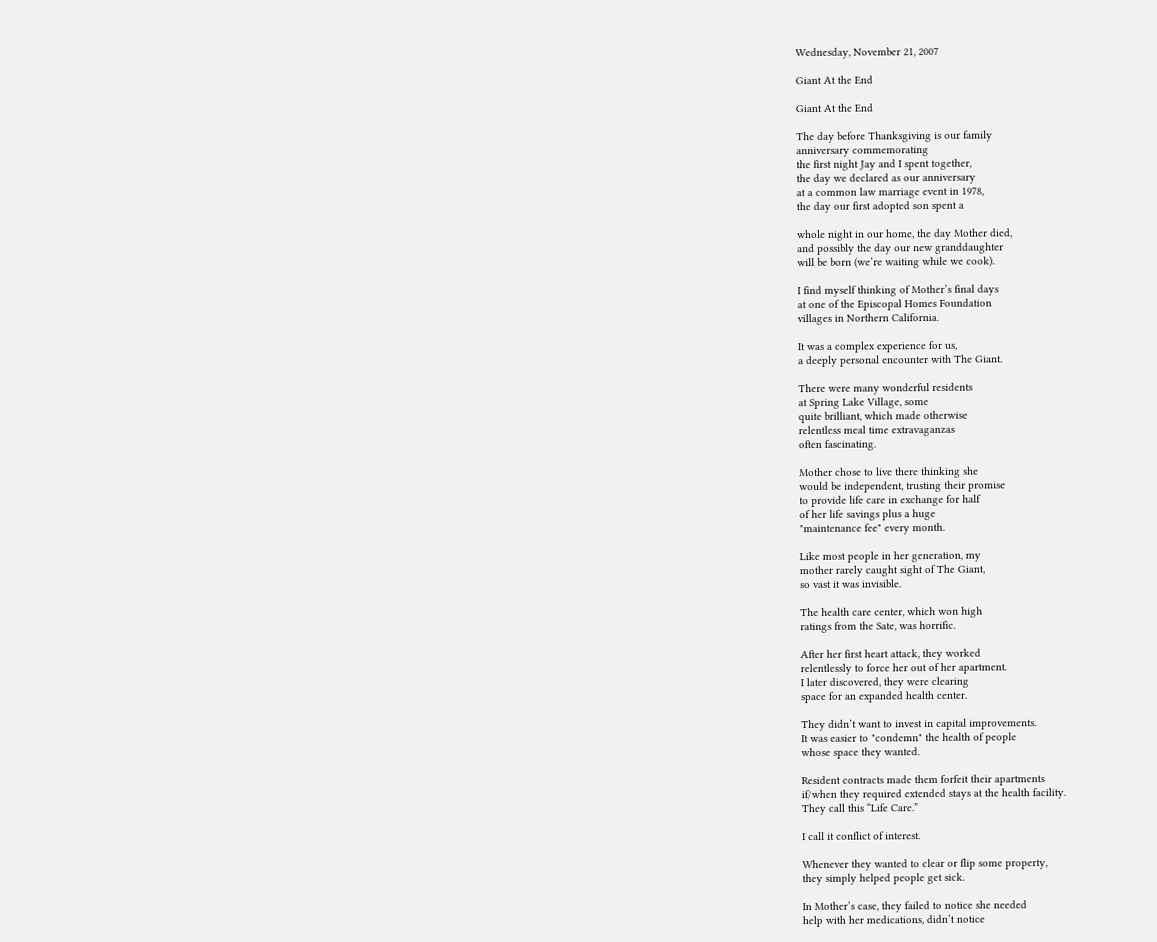Wednesday, November 21, 2007

Giant At the End

Giant At the End

The day before Thanksgiving is our family
anniversary commemorating
the first night Jay and I spent together,
the day we declared as our anniversary
at a common law marriage event in 1978,
the day our first adopted son spent a

whole night in our home, the day Mother died,
and possibly the day our new granddaughter
will be born (we’re waiting while we cook).

I find myself thinking of Mother’s final days
at one of the Episcopal Homes Foundation
villages in Northern California.

It was a complex experience for us,
a deeply personal encounter with The Giant.

There were many wonderful residents
at Spring Lake Village, some
quite brilliant, which made otherwise
relentless meal time extravaganzas
often fascinating.

Mother chose to live there thinking she
would be independent, trusting their promise
to provide life care in exchange for half
of her life savings plus a huge
"maintenance fee" every month.

Like most people in her generation, my
mother rarely caught sight of The Giant,
so vast it was invisible.

The health care center, which won high
ratings from the Sate, was horrific.

After her first heart attack, they worked
relentlessly to force her out of her apartment.
I later discovered, they were clearing
space for an expanded health center.

They didn’t want to invest in capital improvements.
It was easier to "condemn" the health of people
whose space they wanted.

Resident contracts made them forfeit their apartments
if/when they required extended stays at the health facility.
They call this “Life Care.”

I call it conflict of interest.

Whenever they wanted to clear or flip some property,
they simply helped people get sick.

In Mother’s case, they failed to notice she needed
help with her medications, didn’t notice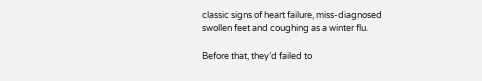classic signs of heart failure, miss-diagnosed
swollen feet and coughing as a winter flu.

Before that, they’d failed to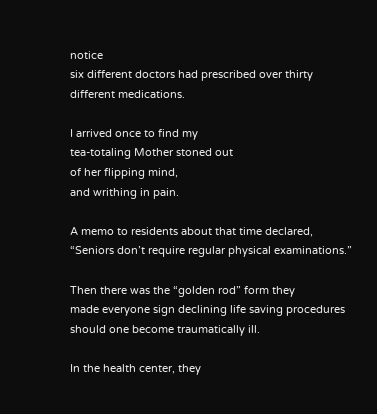notice
six different doctors had prescribed over thirty
different medications.

I arrived once to find my
tea-totaling Mother stoned out
of her flipping mind,
and writhing in pain.

A memo to residents about that time declared,
“Seniors don’t require regular physical examinations.”

Then there was the “golden rod” form they
made everyone sign declining life saving procedures
should one become traumatically ill.

In the health center, they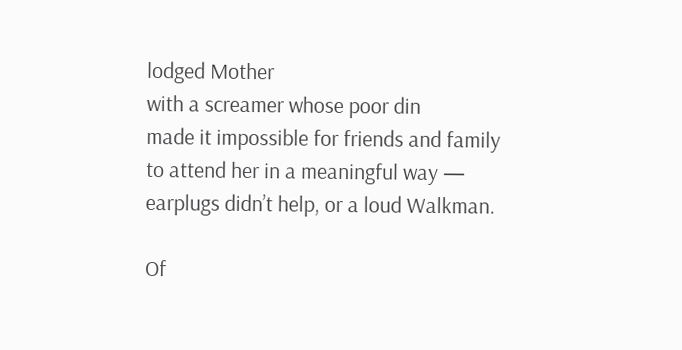lodged Mother
with a screamer whose poor din
made it impossible for friends and family
to attend her in a meaningful way —
earplugs didn’t help, or a loud Walkman.

Of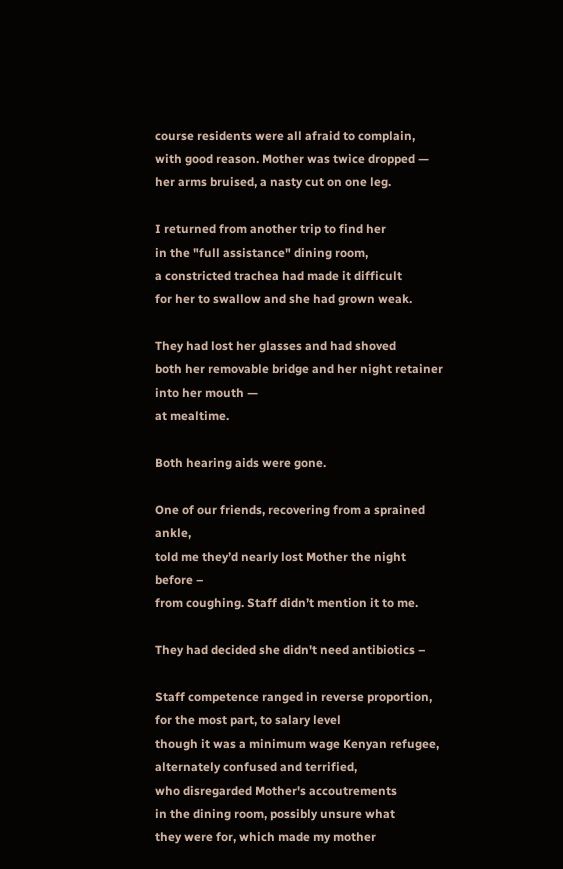course residents were all afraid to complain,
with good reason. Mother was twice dropped —
her arms bruised, a nasty cut on one leg.

I returned from another trip to find her
in the "full assistance" dining room,
a constricted trachea had made it difficult
for her to swallow and she had grown weak.

They had lost her glasses and had shoved
both her removable bridge and her night retainer
into her mouth —
at mealtime.

Both hearing aids were gone.

One of our friends, recovering from a sprained ankle,
told me they’d nearly lost Mother the night before –
from coughing. Staff didn’t mention it to me.

They had decided she didn't need antibiotics –

Staff competence ranged in reverse proportion,
for the most part, to salary level
though it was a minimum wage Kenyan refugee,
alternately confused and terrified,
who disregarded Mother's accoutrements
in the dining room, possibly unsure what
they were for, which made my mother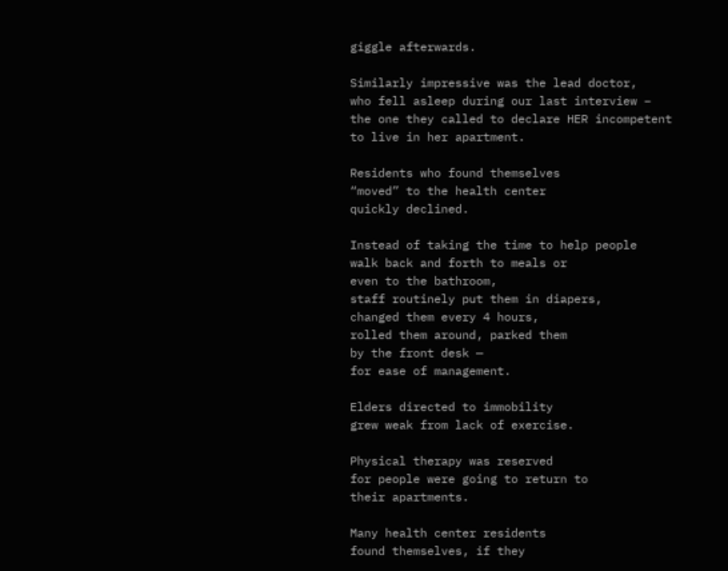giggle afterwards.

Similarly impressive was the lead doctor,
who fell asleep during our last interview –
the one they called to declare HER incompetent
to live in her apartment.

Residents who found themselves
“moved” to the health center
quickly declined.

Instead of taking the time to help people
walk back and forth to meals or
even to the bathroom,
staff routinely put them in diapers,
changed them every 4 hours,
rolled them around, parked them
by the front desk —
for ease of management.

Elders directed to immobility
grew weak from lack of exercise.

Physical therapy was reserved
for people were going to return to
their apartments.

Many health center residents
found themselves, if they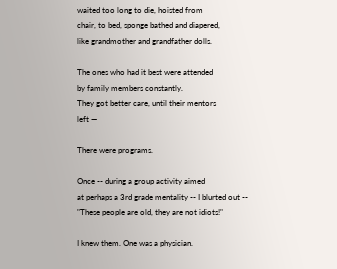waited too long to die, hoisted from
chair, to bed, sponge bathed and diapered,
like grandmother and grandfather dolls.

The ones who had it best were attended
by family members constantly.
They got better care, until their mentors
left —

There were programs.

Once -- during a group activity aimed
at perhaps a 3rd grade mentality -- I blurted out --
"These people are old, they are not idiots!"

I knew them. One was a physician.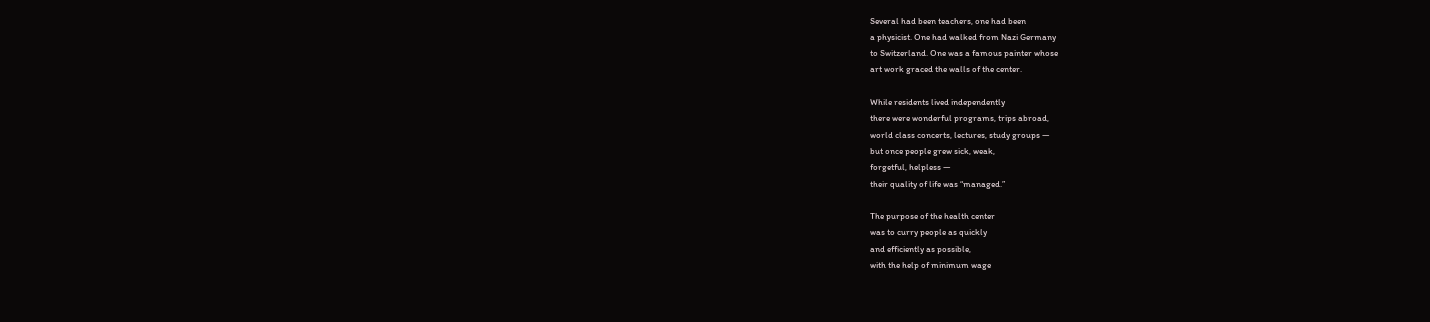Several had been teachers, one had been
a physicist. One had walked from Nazi Germany
to Switzerland. One was a famous painter whose
art work graced the walls of the center.

While residents lived independently
there were wonderful programs, trips abroad,
world class concerts, lectures, study groups —
but once people grew sick, weak,
forgetful, helpless —
their quality of life was “managed.”

The purpose of the health center
was to curry people as quickly
and efficiently as possible,
with the help of minimum wage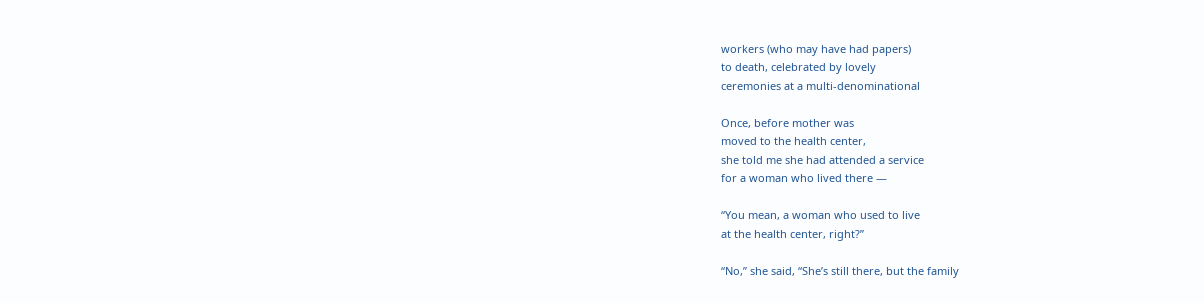workers (who may have had papers)
to death, celebrated by lovely
ceremonies at a multi-denominational

Once, before mother was
moved to the health center,
she told me she had attended a service
for a woman who lived there —

“You mean, a woman who used to live
at the health center, right?”

“No,” she said, “She’s still there, but the family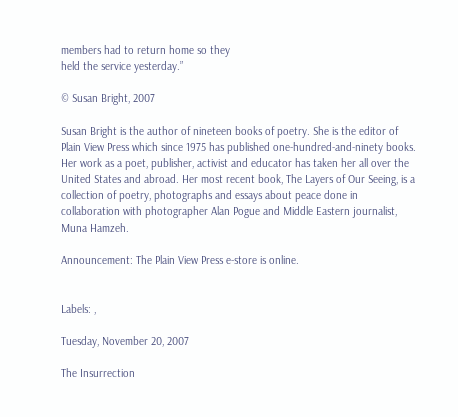members had to return home so they
held the service yesterday.”

© Susan Bright, 2007

Susan Bright is the author of nineteen books of poetry. She is the editor of Plain View Press which since 1975 has published one-hundred-and-ninety books. Her work as a poet, publisher, activist and educator has taken her all over the United States and abroad. Her most recent book, The Layers of Our Seeing, is a collection of poetry, photographs and essays about peace done in collaboration with photographer Alan Pogue and Middle Eastern journalist, Muna Hamzeh.

Announcement: The Plain View Press e-store is online.


Labels: ,

Tuesday, November 20, 2007

The Insurrection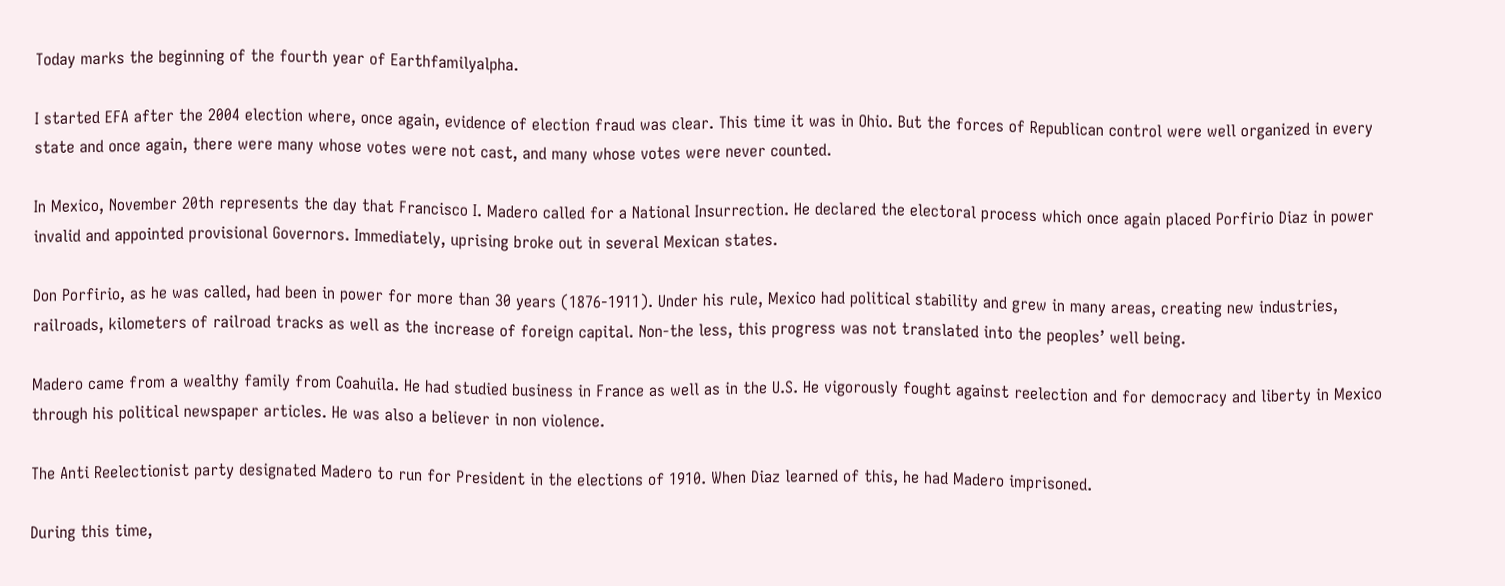Today marks the beginning of the fourth year of Earthfamilyalpha.

I started EFA after the 2004 election where, once again, evidence of election fraud was clear. This time it was in Ohio. But the forces of Republican control were well organized in every state and once again, there were many whose votes were not cast, and many whose votes were never counted.

In Mexico, November 20th represents the day that Francisco I. Madero called for a National Insurrection. He declared the electoral process which once again placed Porfirio Diaz in power invalid and appointed provisional Governors. Immediately, uprising broke out in several Mexican states.

Don Porfirio, as he was called, had been in power for more than 30 years (1876-1911). Under his rule, Mexico had political stability and grew in many areas, creating new industries, railroads, kilometers of railroad tracks as well as the increase of foreign capital. Non-the less, this progress was not translated into the peoples’ well being.

Madero came from a wealthy family from Coahuila. He had studied business in France as well as in the U.S. He vigorously fought against reelection and for democracy and liberty in Mexico through his political newspaper articles. He was also a believer in non violence.

The Anti Reelectionist party designated Madero to run for President in the elections of 1910. When Diaz learned of this, he had Madero imprisoned.

During this time,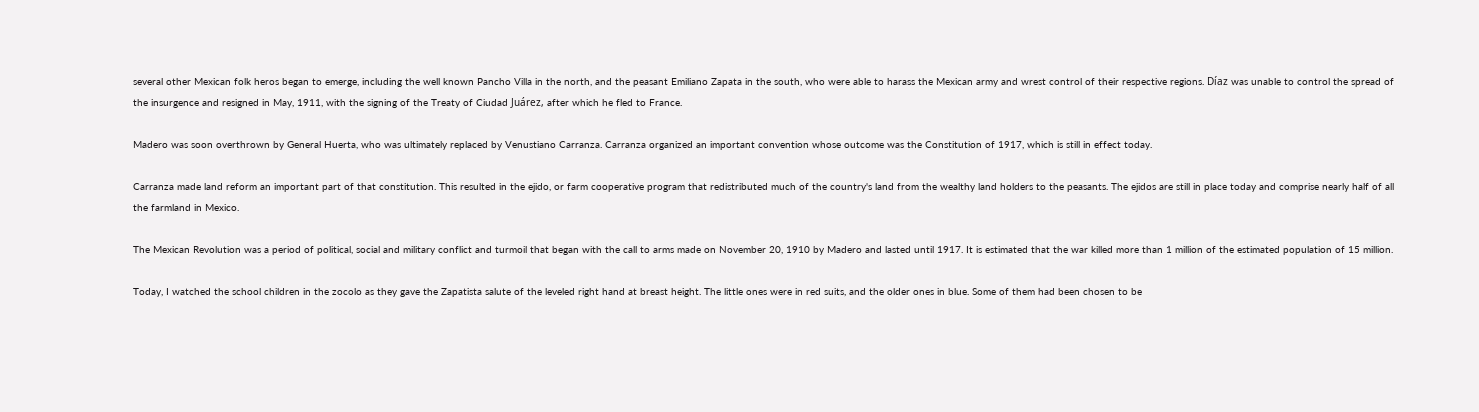several other Mexican folk heros began to emerge, including the well known Pancho Villa in the north, and the peasant Emiliano Zapata in the south, who were able to harass the Mexican army and wrest control of their respective regions. Díaz was unable to control the spread of the insurgence and resigned in May, 1911, with the signing of the Treaty of Ciudad Juárez, after which he fled to France.

Madero was soon overthrown by General Huerta, who was ultimately replaced by Venustiano Carranza. Carranza organized an important convention whose outcome was the Constitution of 1917, which is still in effect today.

Carranza made land reform an important part of that constitution. This resulted in the ejido, or farm cooperative program that redistributed much of the country's land from the wealthy land holders to the peasants. The ejidos are still in place today and comprise nearly half of all the farmland in Mexico.

The Mexican Revolution was a period of political, social and military conflict and turmoil that began with the call to arms made on November 20, 1910 by Madero and lasted until 1917. It is estimated that the war killed more than 1 million of the estimated population of 15 million.

Today, I watched the school children in the zocolo as they gave the Zapatista salute of the leveled right hand at breast height. The little ones were in red suits, and the older ones in blue. Some of them had been chosen to be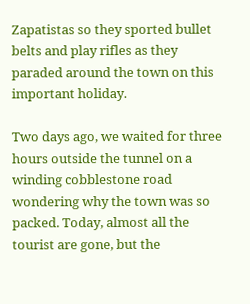Zapatistas so they sported bullet belts and play rifles as they paraded around the town on this important holiday.

Two days ago, we waited for three hours outside the tunnel on a winding cobblestone road wondering why the town was so packed. Today, almost all the tourist are gone, but the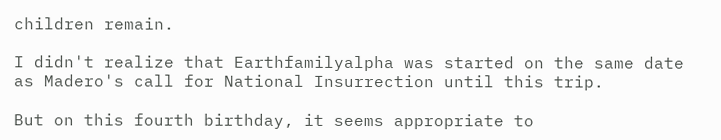children remain.

I didn't realize that Earthfamilyalpha was started on the same date as Madero's call for National Insurrection until this trip.

But on this fourth birthday, it seems appropriate to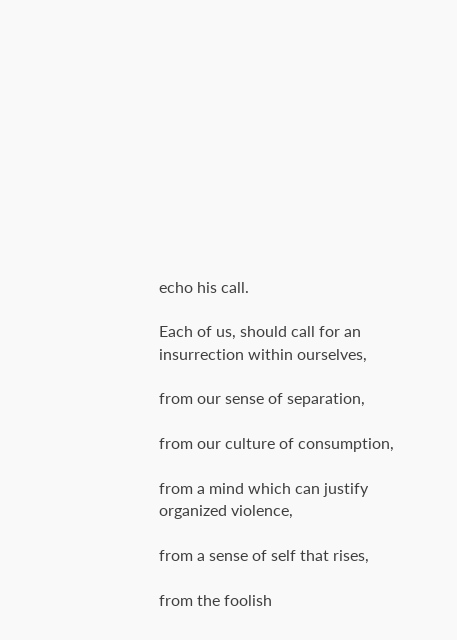echo his call.

Each of us, should call for an insurrection within ourselves,

from our sense of separation,

from our culture of consumption,

from a mind which can justify organized violence,

from a sense of self that rises,

from the foolish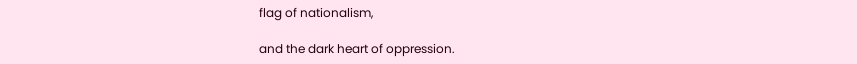flag of nationalism,

and the dark heart of oppression.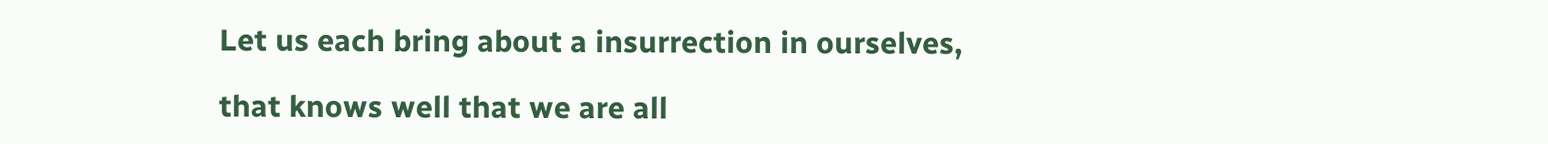Let us each bring about a insurrection in ourselves,

that knows well that we are all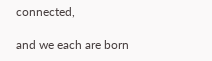connected,

and we each are born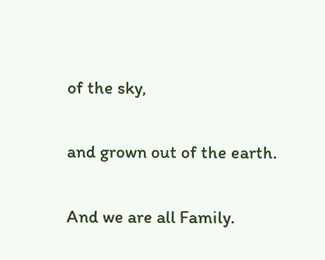of the sky,

and grown out of the earth.

And we are all Family.